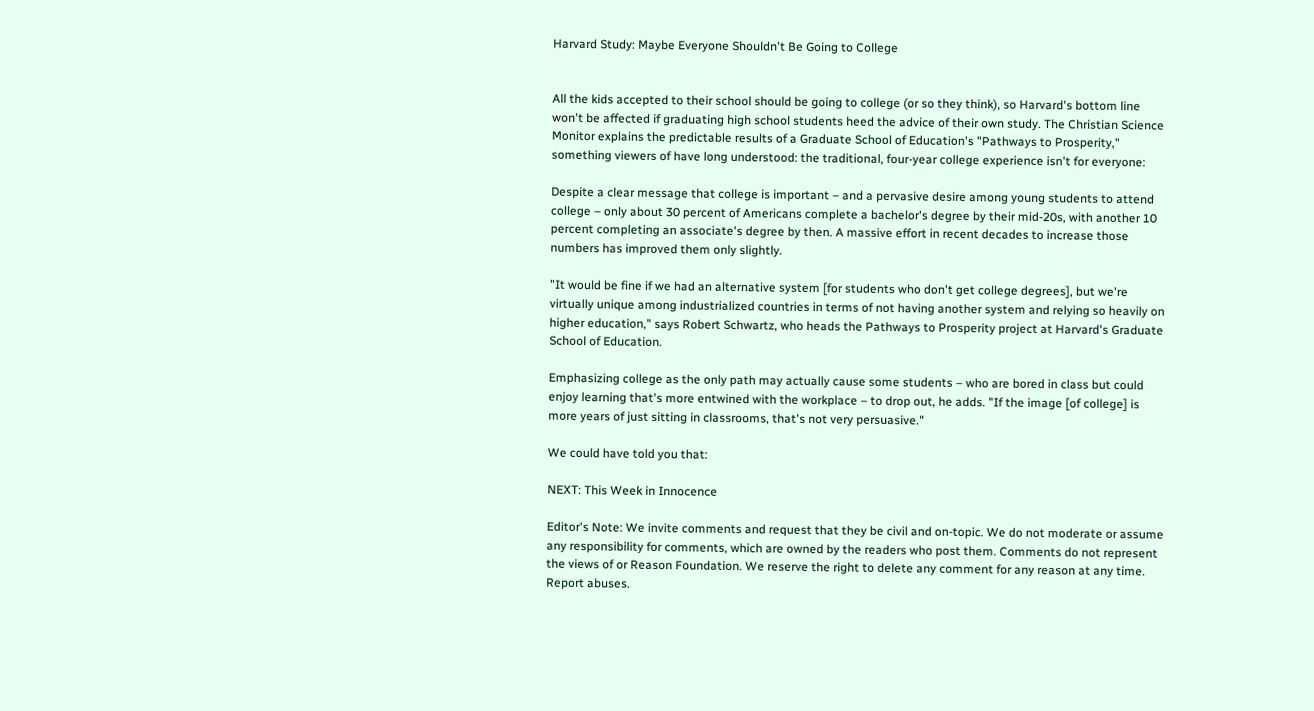Harvard Study: Maybe Everyone Shouldn't Be Going to College


All the kids accepted to their school should be going to college (or so they think), so Harvard's bottom line won't be affected if graduating high school students heed the advice of their own study. The Christian Science Monitor explains the predictable results of a Graduate School of Education's "Pathways to Prosperity," something viewers of have long understood: the traditional, four-year college experience isn't for everyone:

Despite a clear message that college is important – and a pervasive desire among young students to attend college – only about 30 percent of Americans complete a bachelor's degree by their mid-20s, with another 10 percent completing an associate's degree by then. A massive effort in recent decades to increase those numbers has improved them only slightly.

"It would be fine if we had an alternative system [for students who don't get college degrees], but we're virtually unique among industrialized countries in terms of not having another system and relying so heavily on higher education," says Robert Schwartz, who heads the Pathways to Prosperity project at Harvard's Graduate School of Education.

Emphasizing college as the only path may actually cause some students – who are bored in class but could enjoy learning that's more entwined with the workplace – to drop out, he adds. "If the image [of college] is more years of just sitting in classrooms, that's not very persuasive."

We could have told you that:

NEXT: This Week in Innocence

Editor's Note: We invite comments and request that they be civil and on-topic. We do not moderate or assume any responsibility for comments, which are owned by the readers who post them. Comments do not represent the views of or Reason Foundation. We reserve the right to delete any comment for any reason at any time. Report abuses.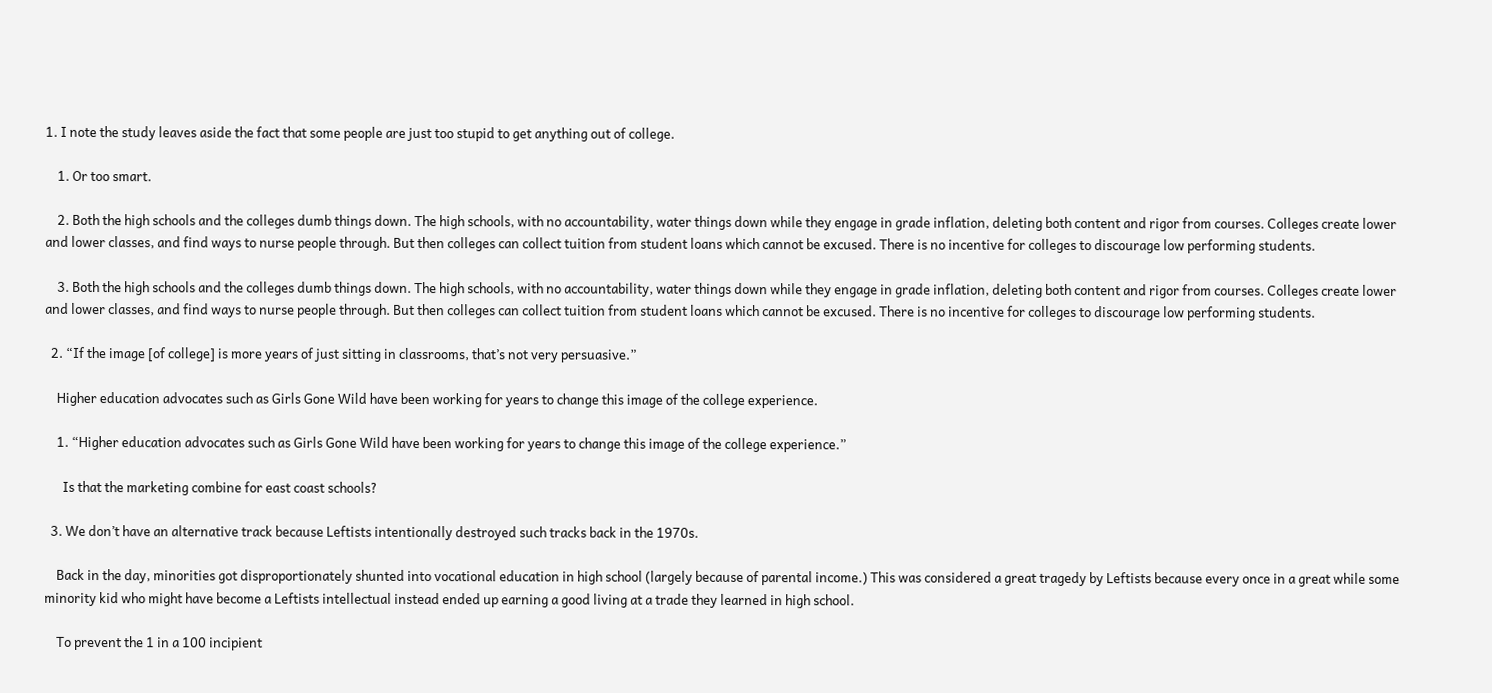1. I note the study leaves aside the fact that some people are just too stupid to get anything out of college.

    1. Or too smart.

    2. Both the high schools and the colleges dumb things down. The high schools, with no accountability, water things down while they engage in grade inflation, deleting both content and rigor from courses. Colleges create lower and lower classes, and find ways to nurse people through. But then colleges can collect tuition from student loans which cannot be excused. There is no incentive for colleges to discourage low performing students.

    3. Both the high schools and the colleges dumb things down. The high schools, with no accountability, water things down while they engage in grade inflation, deleting both content and rigor from courses. Colleges create lower and lower classes, and find ways to nurse people through. But then colleges can collect tuition from student loans which cannot be excused. There is no incentive for colleges to discourage low performing students.

  2. “If the image [of college] is more years of just sitting in classrooms, that’s not very persuasive.”

    Higher education advocates such as Girls Gone Wild have been working for years to change this image of the college experience.

    1. “Higher education advocates such as Girls Gone Wild have been working for years to change this image of the college experience.”

      Is that the marketing combine for east coast schools?

  3. We don’t have an alternative track because Leftists intentionally destroyed such tracks back in the 1970s.

    Back in the day, minorities got disproportionately shunted into vocational education in high school (largely because of parental income.) This was considered a great tragedy by Leftists because every once in a great while some minority kid who might have become a Leftists intellectual instead ended up earning a good living at a trade they learned in high school.

    To prevent the 1 in a 100 incipient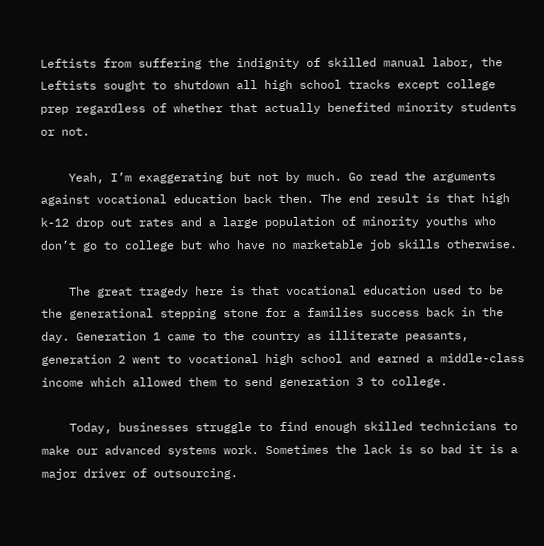Leftists from suffering the indignity of skilled manual labor, the Leftists sought to shutdown all high school tracks except college prep regardless of whether that actually benefited minority students or not.

    Yeah, I’m exaggerating but not by much. Go read the arguments against vocational education back then. The end result is that high k-12 drop out rates and a large population of minority youths who don’t go to college but who have no marketable job skills otherwise.

    The great tragedy here is that vocational education used to be the generational stepping stone for a families success back in the day. Generation 1 came to the country as illiterate peasants, generation 2 went to vocational high school and earned a middle-class income which allowed them to send generation 3 to college.

    Today, businesses struggle to find enough skilled technicians to make our advanced systems work. Sometimes the lack is so bad it is a major driver of outsourcing.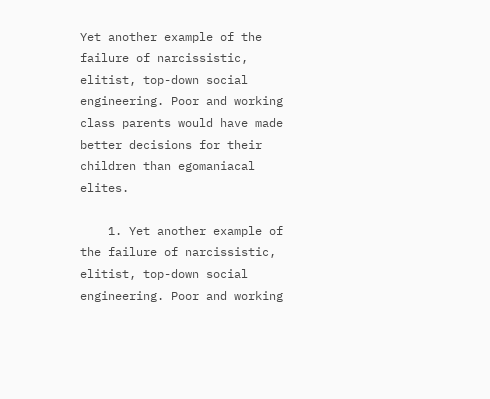Yet another example of the failure of narcissistic, elitist, top-down social engineering. Poor and working class parents would have made better decisions for their children than egomaniacal elites.

    1. Yet another example of the failure of narcissistic, elitist, top-down social engineering. Poor and working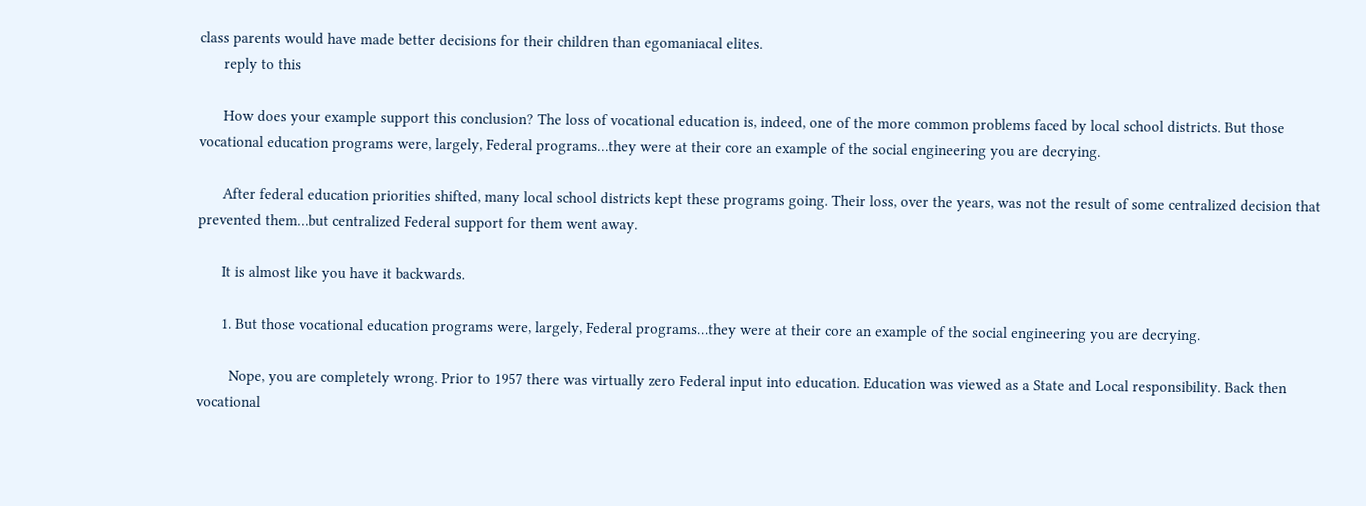class parents would have made better decisions for their children than egomaniacal elites.
      reply to this

      How does your example support this conclusion? The loss of vocational education is, indeed, one of the more common problems faced by local school districts. But those vocational education programs were, largely, Federal programs…they were at their core an example of the social engineering you are decrying.

      After federal education priorities shifted, many local school districts kept these programs going. Their loss, over the years, was not the result of some centralized decision that prevented them…but centralized Federal support for them went away.

      It is almost like you have it backwards.

      1. But those vocational education programs were, largely, Federal programs…they were at their core an example of the social engineering you are decrying.

        Nope, you are completely wrong. Prior to 1957 there was virtually zero Federal input into education. Education was viewed as a State and Local responsibility. Back then vocational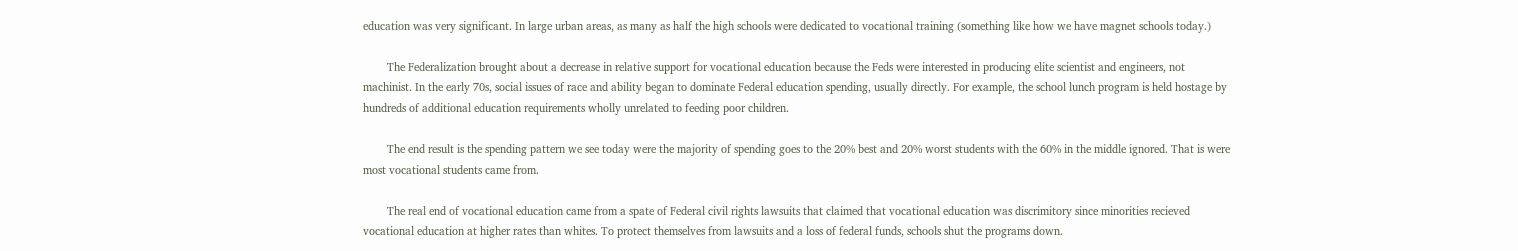education was very significant. In large urban areas, as many as half the high schools were dedicated to vocational training (something like how we have magnet schools today.)

        The Federalization brought about a decrease in relative support for vocational education because the Feds were interested in producing elite scientist and engineers, not machinist. In the early 70s, social issues of race and ability began to dominate Federal education spending, usually directly. For example, the school lunch program is held hostage by hundreds of additional education requirements wholly unrelated to feeding poor children.

        The end result is the spending pattern we see today were the majority of spending goes to the 20% best and 20% worst students with the 60% in the middle ignored. That is were most vocational students came from.

        The real end of vocational education came from a spate of Federal civil rights lawsuits that claimed that vocational education was discrimitory since minorities recieved vocational education at higher rates than whites. To protect themselves from lawsuits and a loss of federal funds, schools shut the programs down.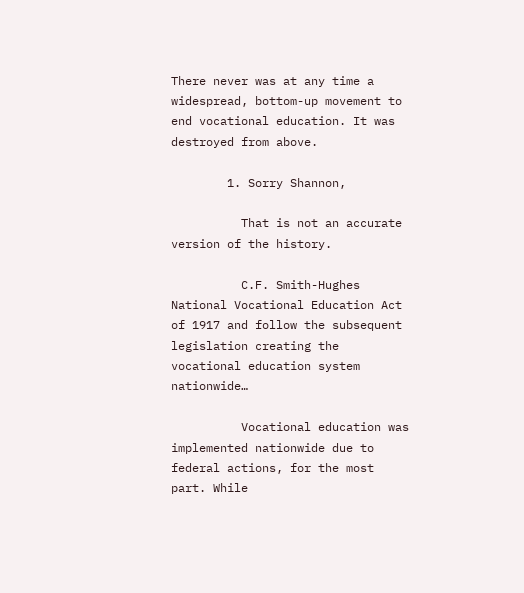There never was at any time a widespread, bottom-up movement to end vocational education. It was destroyed from above.

        1. Sorry Shannon,

          That is not an accurate version of the history.

          C.F. Smith-Hughes National Vocational Education Act of 1917 and follow the subsequent legislation creating the vocational education system nationwide…

          Vocational education was implemented nationwide due to federal actions, for the most part. While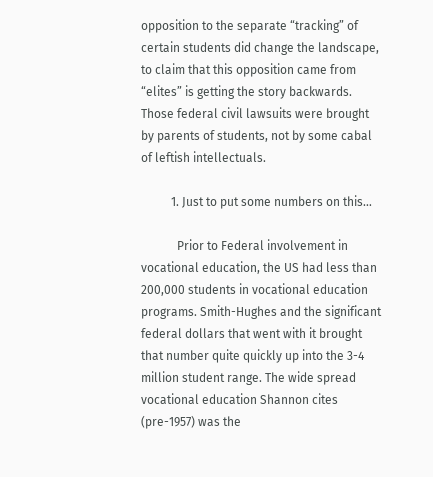opposition to the separate “tracking” of certain students did change the landscape, to claim that this opposition came from “elites” is getting the story backwards. Those federal civil lawsuits were brought by parents of students, not by some cabal of leftish intellectuals.

          1. Just to put some numbers on this…

            Prior to Federal involvement in vocational education, the US had less than 200,000 students in vocational education programs. Smith-Hughes and the significant federal dollars that went with it brought that number quite quickly up into the 3-4 million student range. The wide spread vocational education Shannon cites (pre-1957) was the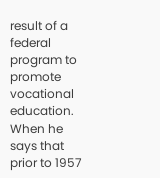result of a federal program to promote vocational education. When he says that prior to 1957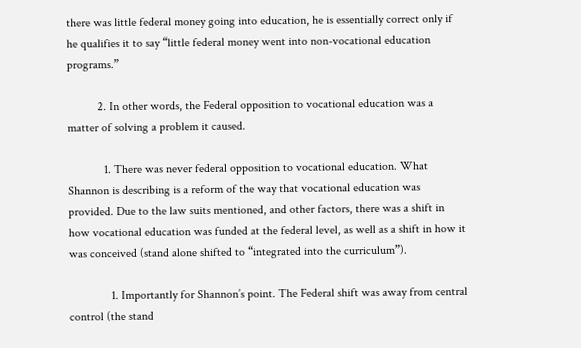there was little federal money going into education, he is essentially correct only if he qualifies it to say “little federal money went into non-vocational education programs.”

          2. In other words, the Federal opposition to vocational education was a matter of solving a problem it caused.

            1. There was never federal opposition to vocational education. What Shannon is describing is a reform of the way that vocational education was provided. Due to the law suits mentioned, and other factors, there was a shift in how vocational education was funded at the federal level, as well as a shift in how it was conceived (stand alone shifted to “integrated into the curriculum”).

              1. Importantly for Shannon’s point. The Federal shift was away from central control (the stand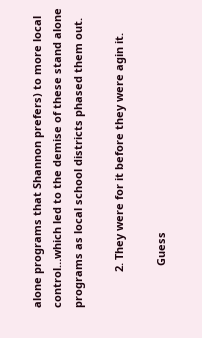alone programs that Shannon prefers) to more local control…which led to the demise of these stand alone programs as local school districts phased them out.

            2. They were for it before they were agin it.

              Guess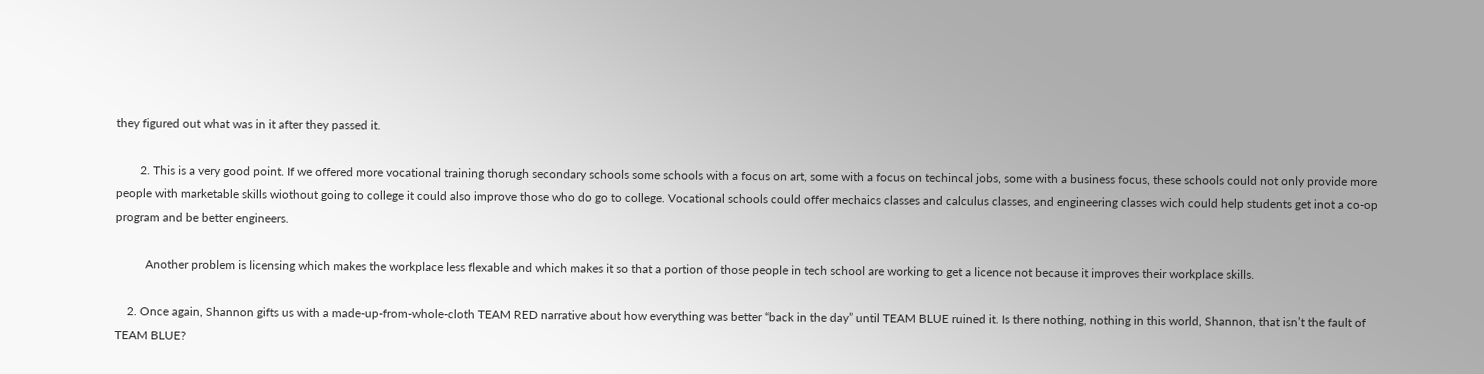they figured out what was in it after they passed it.

        2. This is a very good point. If we offered more vocational training thorugh secondary schools some schools with a focus on art, some with a focus on techincal jobs, some with a business focus, these schools could not only provide more people with marketable skills wiothout going to college it could also improve those who do go to college. Vocational schools could offer mechaics classes and calculus classes, and engineering classes wich could help students get inot a co-op program and be better engineers.

          Another problem is licensing which makes the workplace less flexable and which makes it so that a portion of those people in tech school are working to get a licence not because it improves their workplace skills.

    2. Once again, Shannon gifts us with a made-up-from-whole-cloth TEAM RED narrative about how everything was better “back in the day” until TEAM BLUE ruined it. Is there nothing, nothing in this world, Shannon, that isn’t the fault of TEAM BLUE?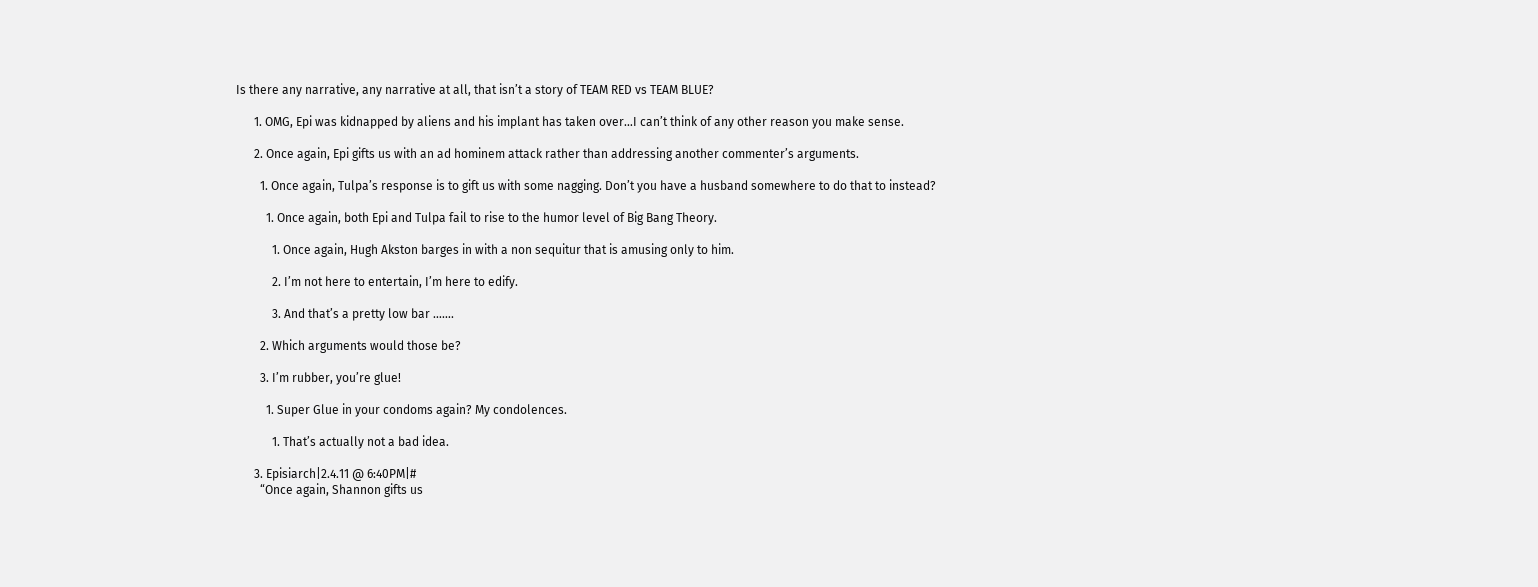Is there any narrative, any narrative at all, that isn’t a story of TEAM RED vs TEAM BLUE?

      1. OMG, Epi was kidnapped by aliens and his implant has taken over…I can’t think of any other reason you make sense.

      2. Once again, Epi gifts us with an ad hominem attack rather than addressing another commenter’s arguments.

        1. Once again, Tulpa’s response is to gift us with some nagging. Don’t you have a husband somewhere to do that to instead?

          1. Once again, both Epi and Tulpa fail to rise to the humor level of Big Bang Theory.

            1. Once again, Hugh Akston barges in with a non sequitur that is amusing only to him.

            2. I’m not here to entertain, I’m here to edify.

            3. And that’s a pretty low bar …….

        2. Which arguments would those be?

        3. I’m rubber, you’re glue!

          1. Super Glue in your condoms again? My condolences.

            1. That’s actually not a bad idea.

      3. Episiarch|2.4.11 @ 6:40PM|#
        “Once again, Shannon gifts us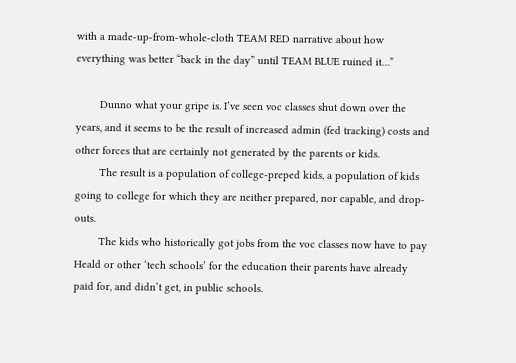with a made-up-from-whole-cloth TEAM RED narrative about how everything was better “back in the day” until TEAM BLUE ruined it…”

        Dunno what your gripe is. I’ve seen voc classes shut down over the years, and it seems to be the result of increased admin (fed tracking) costs and other forces that are certainly not generated by the parents or kids.
        The result is a population of college-preped kids, a population of kids going to college for which they are neither prepared, nor capable, and drop-outs.
        The kids who historically got jobs from the voc classes now have to pay Heald or other ‘tech schools’ for the education their parents have already paid for, and didn’t get, in public schools.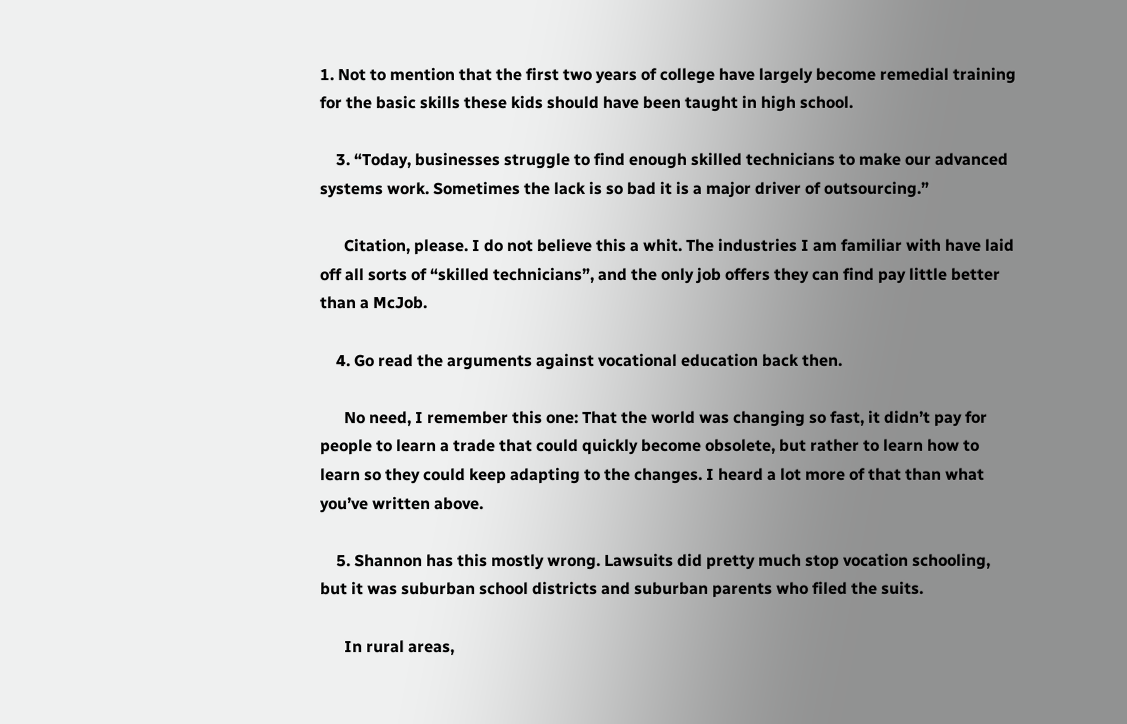1. Not to mention that the first two years of college have largely become remedial training for the basic skills these kids should have been taught in high school.

    3. “Today, businesses struggle to find enough skilled technicians to make our advanced systems work. Sometimes the lack is so bad it is a major driver of outsourcing.”

      Citation, please. I do not believe this a whit. The industries I am familiar with have laid off all sorts of “skilled technicians”, and the only job offers they can find pay little better than a McJob.

    4. Go read the arguments against vocational education back then.

      No need, I remember this one: That the world was changing so fast, it didn’t pay for people to learn a trade that could quickly become obsolete, but rather to learn how to learn so they could keep adapting to the changes. I heard a lot more of that than what you’ve written above.

    5. Shannon has this mostly wrong. Lawsuits did pretty much stop vocation schooling, but it was suburban school districts and suburban parents who filed the suits.

      In rural areas,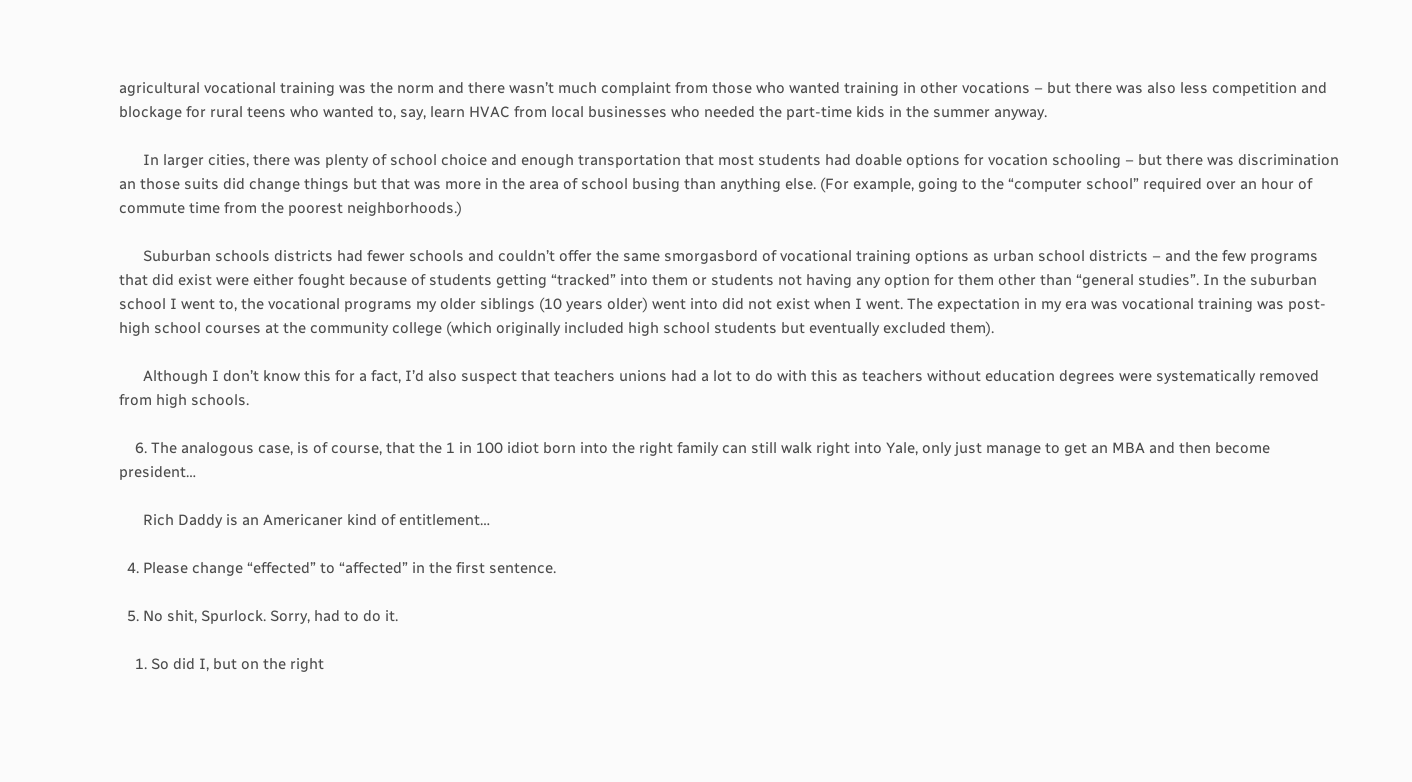agricultural vocational training was the norm and there wasn’t much complaint from those who wanted training in other vocations – but there was also less competition and blockage for rural teens who wanted to, say, learn HVAC from local businesses who needed the part-time kids in the summer anyway.

      In larger cities, there was plenty of school choice and enough transportation that most students had doable options for vocation schooling – but there was discrimination an those suits did change things but that was more in the area of school busing than anything else. (For example, going to the “computer school” required over an hour of commute time from the poorest neighborhoods.)

      Suburban schools districts had fewer schools and couldn’t offer the same smorgasbord of vocational training options as urban school districts – and the few programs that did exist were either fought because of students getting “tracked” into them or students not having any option for them other than “general studies”. In the suburban school I went to, the vocational programs my older siblings (10 years older) went into did not exist when I went. The expectation in my era was vocational training was post-high school courses at the community college (which originally included high school students but eventually excluded them).

      Although I don’t know this for a fact, I’d also suspect that teachers unions had a lot to do with this as teachers without education degrees were systematically removed from high schools.

    6. The analogous case, is of course, that the 1 in 100 idiot born into the right family can still walk right into Yale, only just manage to get an MBA and then become president…

      Rich Daddy is an Americaner kind of entitlement…

  4. Please change “effected” to “affected” in the first sentence.

  5. No shit, Spurlock. Sorry, had to do it.

    1. So did I, but on the right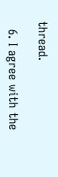thread.

  6. I agree with the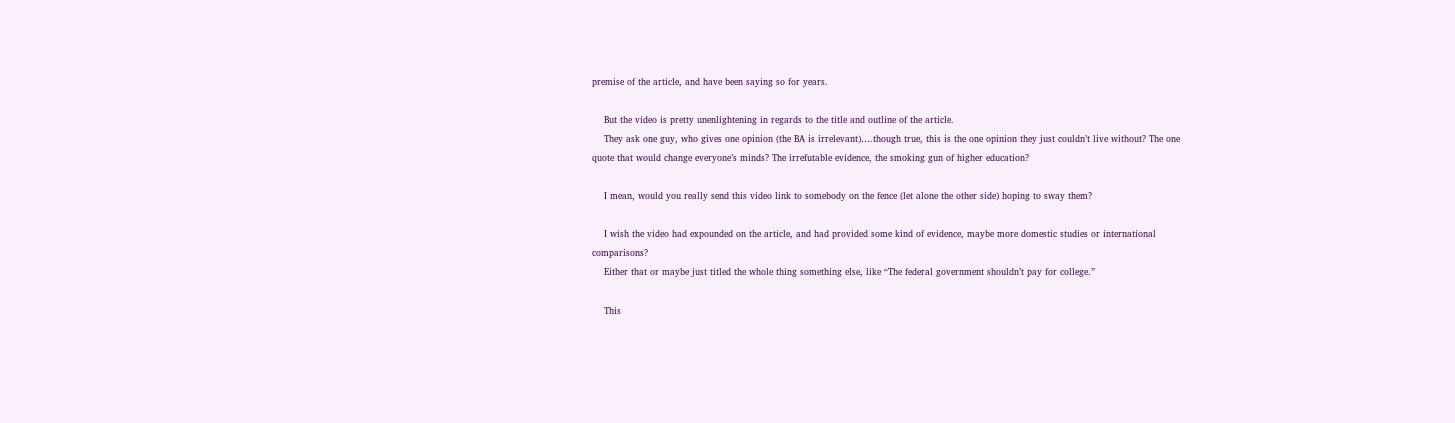premise of the article, and have been saying so for years.

    But the video is pretty unenlightening in regards to the title and outline of the article.
    They ask one guy, who gives one opinion (the BA is irrelevant)….though true, this is the one opinion they just couldn’t live without? The one quote that would change everyone’s minds? The irrefutable evidence, the smoking gun of higher education?

    I mean, would you really send this video link to somebody on the fence (let alone the other side) hoping to sway them?

    I wish the video had expounded on the article, and had provided some kind of evidence, maybe more domestic studies or international comparisons?
    Either that or maybe just titled the whole thing something else, like “The federal government shouldn’t pay for college.”

    This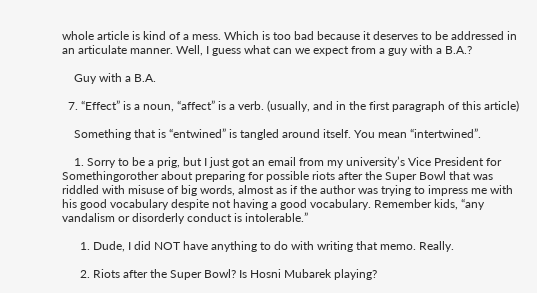whole article is kind of a mess. Which is too bad because it deserves to be addressed in an articulate manner. Well, I guess what can we expect from a guy with a B.A.?

    Guy with a B.A.

  7. “Effect” is a noun, “affect” is a verb. (usually, and in the first paragraph of this article)

    Something that is “entwined” is tangled around itself. You mean “intertwined”.

    1. Sorry to be a prig, but I just got an email from my university’s Vice President for Somethingorother about preparing for possible riots after the Super Bowl that was riddled with misuse of big words, almost as if the author was trying to impress me with his good vocabulary despite not having a good vocabulary. Remember kids, “any vandalism or disorderly conduct is intolerable.”

      1. Dude, I did NOT have anything to do with writing that memo. Really.

      2. Riots after the Super Bowl? Is Hosni Mubarek playing?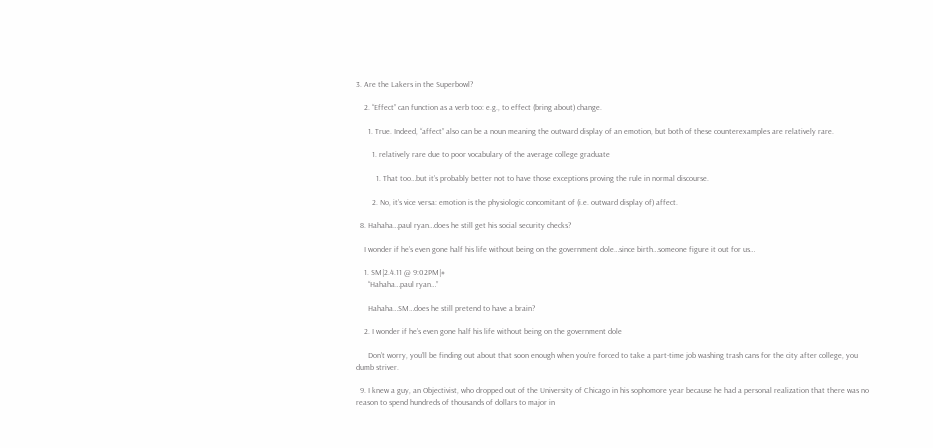3. Are the Lakers in the Superbowl?

    2. “Effect” can function as a verb too: e.g., to effect (bring about) change.

      1. True. Indeed, “affect” also can be a noun meaning the outward display of an emotion, but both of these counterexamples are relatively rare.

        1. relatively rare due to poor vocabulary of the average college graduate

          1. That too…but it’s probably better not to have those exceptions proving the rule in normal discourse.

        2. No, it’s vice versa: emotion is the physiologic concomitant of (i.e. outward display of) affect.

  8. Hahaha…paul ryan…does he still get his social security checks?

    I wonder if he’s even gone half his life without being on the government dole…since birth…someone figure it out for us…

    1. SM|2.4.11 @ 9:02PM|#
      “Hahaha…paul ryan…”

      Hahaha…SM…does he still pretend to have a brain?

    2. I wonder if he’s even gone half his life without being on the government dole

      Don’t worry, you’ll be finding out about that soon enough when you’re forced to take a part-time job washing trash cans for the city after college, you dumb striver.

  9. I knew a guy, an Objectivist, who dropped out of the University of Chicago in his sophomore year because he had a personal realization that there was no reason to spend hundreds of thousands of dollars to major in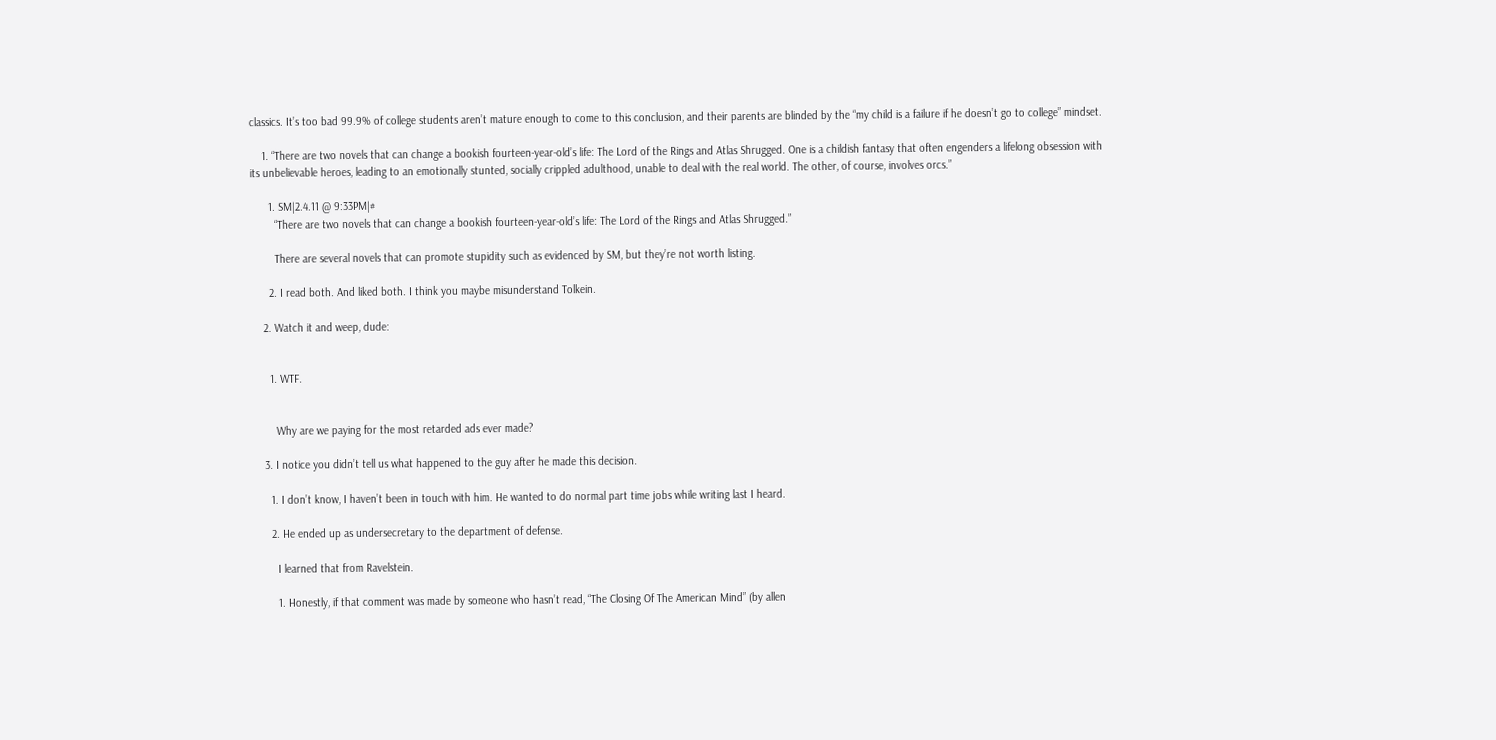classics. It’s too bad 99.9% of college students aren’t mature enough to come to this conclusion, and their parents are blinded by the “my child is a failure if he doesn’t go to college” mindset.

    1. “There are two novels that can change a bookish fourteen-year-old’s life: The Lord of the Rings and Atlas Shrugged. One is a childish fantasy that often engenders a lifelong obsession with its unbelievable heroes, leading to an emotionally stunted, socially crippled adulthood, unable to deal with the real world. The other, of course, involves orcs.”

      1. SM|2.4.11 @ 9:33PM|#
        “There are two novels that can change a bookish fourteen-year-old’s life: The Lord of the Rings and Atlas Shrugged.”

        There are several novels that can promote stupidity such as evidenced by SM, but they’re not worth listing.

      2. I read both. And liked both. I think you maybe misunderstand Tolkein.

    2. Watch it and weep, dude:


      1. WTF.


        Why are we paying for the most retarded ads ever made?

    3. I notice you didn’t tell us what happened to the guy after he made this decision.

      1. I don’t know, I haven’t been in touch with him. He wanted to do normal part time jobs while writing last I heard.

      2. He ended up as undersecretary to the department of defense.

        I learned that from Ravelstein.

        1. Honestly, if that comment was made by someone who hasn’t read, “The Closing Of The American Mind” (by allen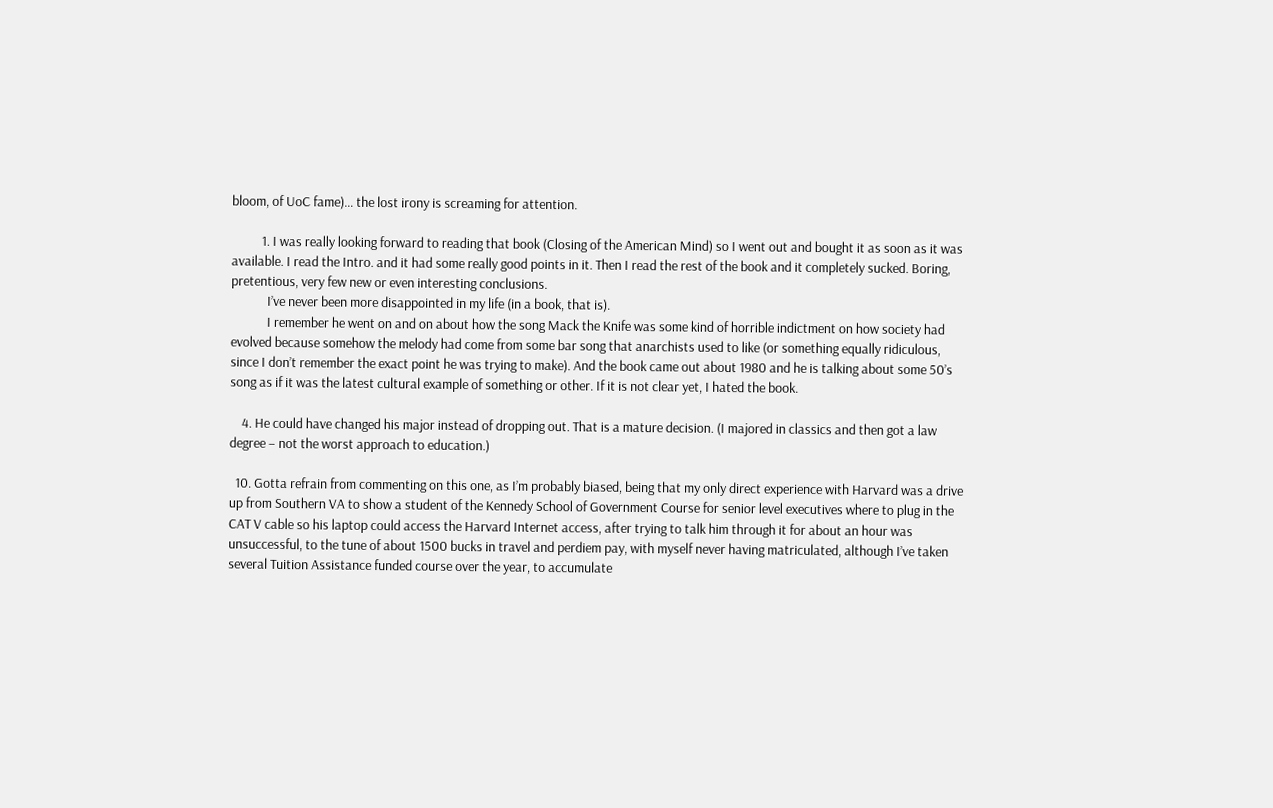bloom, of UoC fame)… the lost irony is screaming for attention.

          1. I was really looking forward to reading that book (Closing of the American Mind) so I went out and bought it as soon as it was available. I read the Intro. and it had some really good points in it. Then I read the rest of the book and it completely sucked. Boring, pretentious, very few new or even interesting conclusions.
            I’ve never been more disappointed in my life (in a book, that is).
            I remember he went on and on about how the song Mack the Knife was some kind of horrible indictment on how society had evolved because somehow the melody had come from some bar song that anarchists used to like (or something equally ridiculous, since I don’t remember the exact point he was trying to make). And the book came out about 1980 and he is talking about some 50’s song as if it was the latest cultural example of something or other. If it is not clear yet, I hated the book.

    4. He could have changed his major instead of dropping out. That is a mature decision. (I majored in classics and then got a law degree – not the worst approach to education.)

  10. Gotta refrain from commenting on this one, as I’m probably biased, being that my only direct experience with Harvard was a drive up from Southern VA to show a student of the Kennedy School of Government Course for senior level executives where to plug in the CAT V cable so his laptop could access the Harvard Internet access, after trying to talk him through it for about an hour was unsuccessful, to the tune of about 1500 bucks in travel and perdiem pay, with myself never having matriculated, although I’ve taken several Tuition Assistance funded course over the year, to accumulate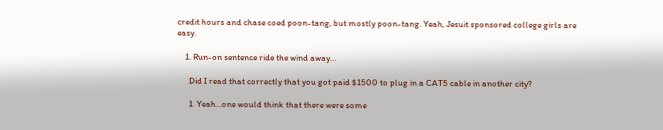credit hours and chase coed poon-tang, but mostly poon-tang. Yeah, Jesuit sponsored college girls are easy.

    1. Run-on sentence ride the wind away…

      Did I read that correctly that you got paid $1500 to plug in a CAT5 cable in another city?

      1. Yeah…one would think that there were some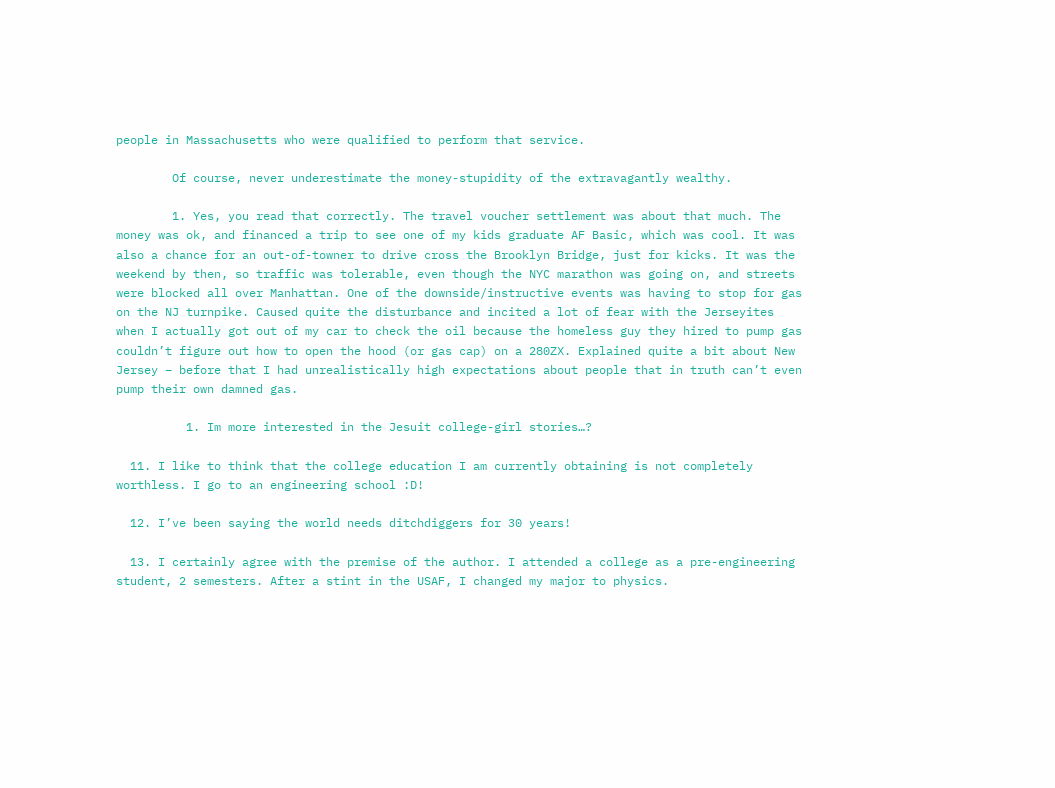people in Massachusetts who were qualified to perform that service.

        Of course, never underestimate the money-stupidity of the extravagantly wealthy.

        1. Yes, you read that correctly. The travel voucher settlement was about that much. The money was ok, and financed a trip to see one of my kids graduate AF Basic, which was cool. It was also a chance for an out-of-towner to drive cross the Brooklyn Bridge, just for kicks. It was the weekend by then, so traffic was tolerable, even though the NYC marathon was going on, and streets were blocked all over Manhattan. One of the downside/instructive events was having to stop for gas on the NJ turnpike. Caused quite the disturbance and incited a lot of fear with the Jerseyites when I actually got out of my car to check the oil because the homeless guy they hired to pump gas couldn’t figure out how to open the hood (or gas cap) on a 280ZX. Explained quite a bit about New Jersey – before that I had unrealistically high expectations about people that in truth can’t even pump their own damned gas.

          1. Im more interested in the Jesuit college-girl stories…?

  11. I like to think that the college education I am currently obtaining is not completely worthless. I go to an engineering school :D!

  12. I’ve been saying the world needs ditchdiggers for 30 years!

  13. I certainly agree with the premise of the author. I attended a college as a pre-engineering student, 2 semesters. After a stint in the USAF, I changed my major to physics.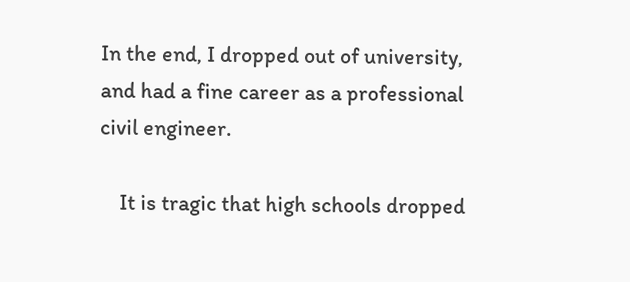In the end, I dropped out of university, and had a fine career as a professional civil engineer.

    It is tragic that high schools dropped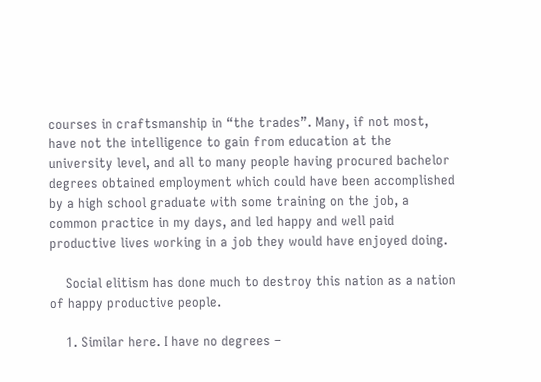courses in craftsmanship in “the trades”. Many, if not most, have not the intelligence to gain from education at the university level, and all to many people having procured bachelor degrees obtained employment which could have been accomplished by a high school graduate with some training on the job, a common practice in my days, and led happy and well paid productive lives working in a job they would have enjoyed doing.

    Social elitism has done much to destroy this nation as a nation of happy productive people.

    1. Similar here. I have no degrees –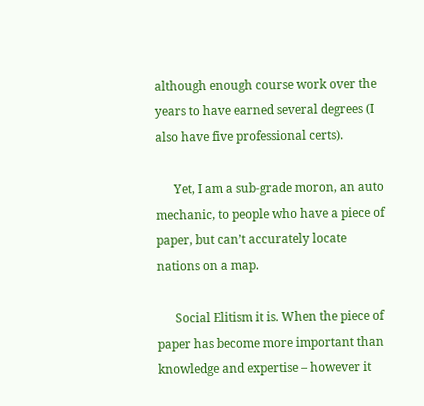although enough course work over the years to have earned several degrees (I also have five professional certs).

      Yet, I am a sub-grade moron, an auto mechanic, to people who have a piece of paper, but can’t accurately locate nations on a map.

      Social Elitism it is. When the piece of paper has become more important than knowledge and expertise – however it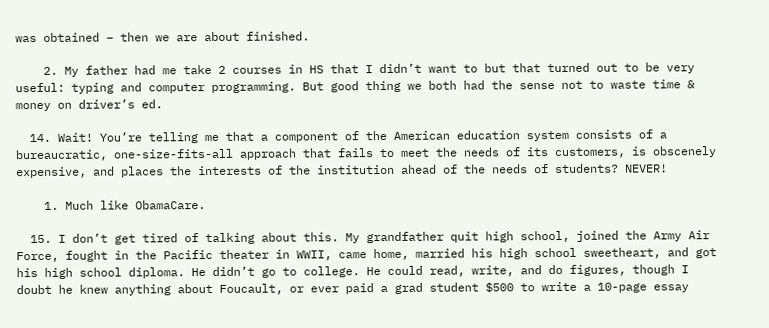was obtained – then we are about finished.

    2. My father had me take 2 courses in HS that I didn’t want to but that turned out to be very useful: typing and computer programming. But good thing we both had the sense not to waste time & money on driver’s ed.

  14. Wait! You’re telling me that a component of the American education system consists of a bureaucratic, one-size-fits-all approach that fails to meet the needs of its customers, is obscenely expensive, and places the interests of the institution ahead of the needs of students? NEVER!

    1. Much like ObamaCare.

  15. I don’t get tired of talking about this. My grandfather quit high school, joined the Army Air Force, fought in the Pacific theater in WWII, came home, married his high school sweetheart, and got his high school diploma. He didn’t go to college. He could read, write, and do figures, though I doubt he knew anything about Foucault, or ever paid a grad student $500 to write a 10-page essay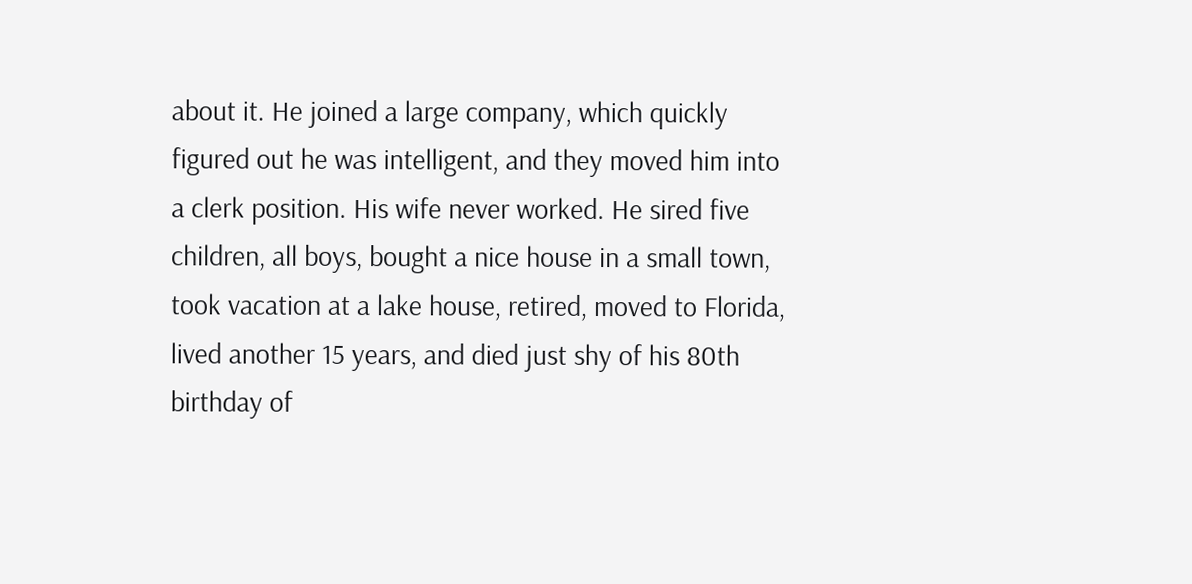about it. He joined a large company, which quickly figured out he was intelligent, and they moved him into a clerk position. His wife never worked. He sired five children, all boys, bought a nice house in a small town, took vacation at a lake house, retired, moved to Florida, lived another 15 years, and died just shy of his 80th birthday of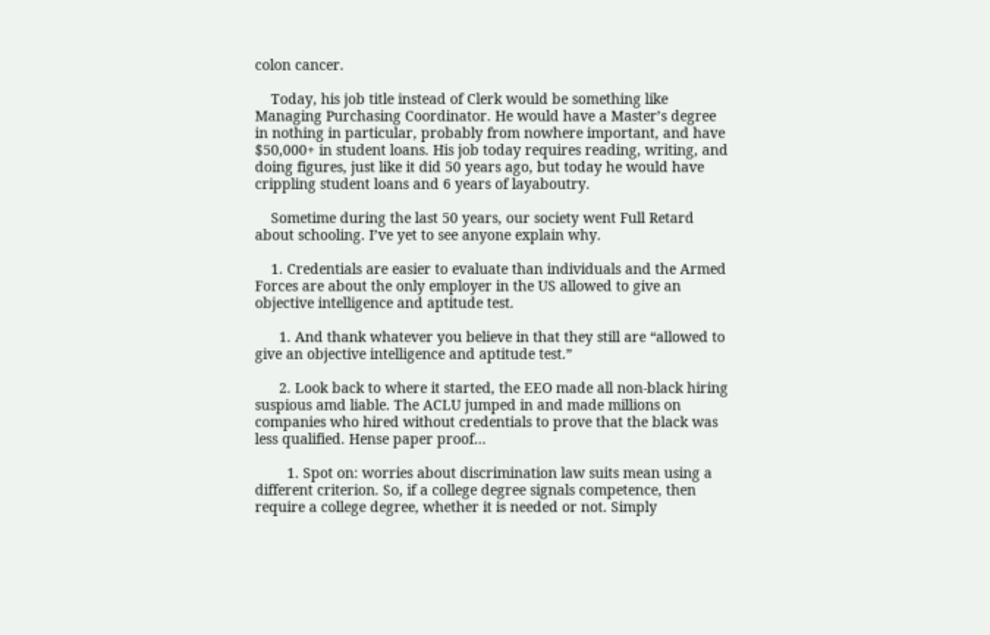colon cancer.

    Today, his job title instead of Clerk would be something like Managing Purchasing Coordinator. He would have a Master’s degree in nothing in particular, probably from nowhere important, and have $50,000+ in student loans. His job today requires reading, writing, and doing figures, just like it did 50 years ago, but today he would have crippling student loans and 6 years of layaboutry.

    Sometime during the last 50 years, our society went Full Retard about schooling. I’ve yet to see anyone explain why.

    1. Credentials are easier to evaluate than individuals and the Armed Forces are about the only employer in the US allowed to give an objective intelligence and aptitude test.

      1. And thank whatever you believe in that they still are “allowed to give an objective intelligence and aptitude test.”

      2. Look back to where it started, the EEO made all non-black hiring suspious amd liable. The ACLU jumped in and made millions on companies who hired without credentials to prove that the black was less qualified. Hense paper proof…

        1. Spot on: worries about discrimination law suits mean using a different criterion. So, if a college degree signals competence, then require a college degree, whether it is needed or not. Simply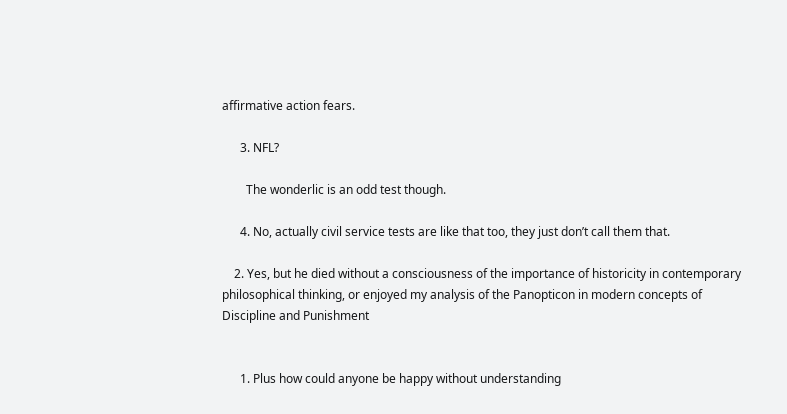affirmative action fears.

      3. NFL?

        The wonderlic is an odd test though.

      4. No, actually civil service tests are like that too, they just don’t call them that.

    2. Yes, but he died without a consciousness of the importance of historicity in contemporary philosophical thinking, or enjoyed my analysis of the Panopticon in modern concepts of Discipline and Punishment


      1. Plus how could anyone be happy without understanding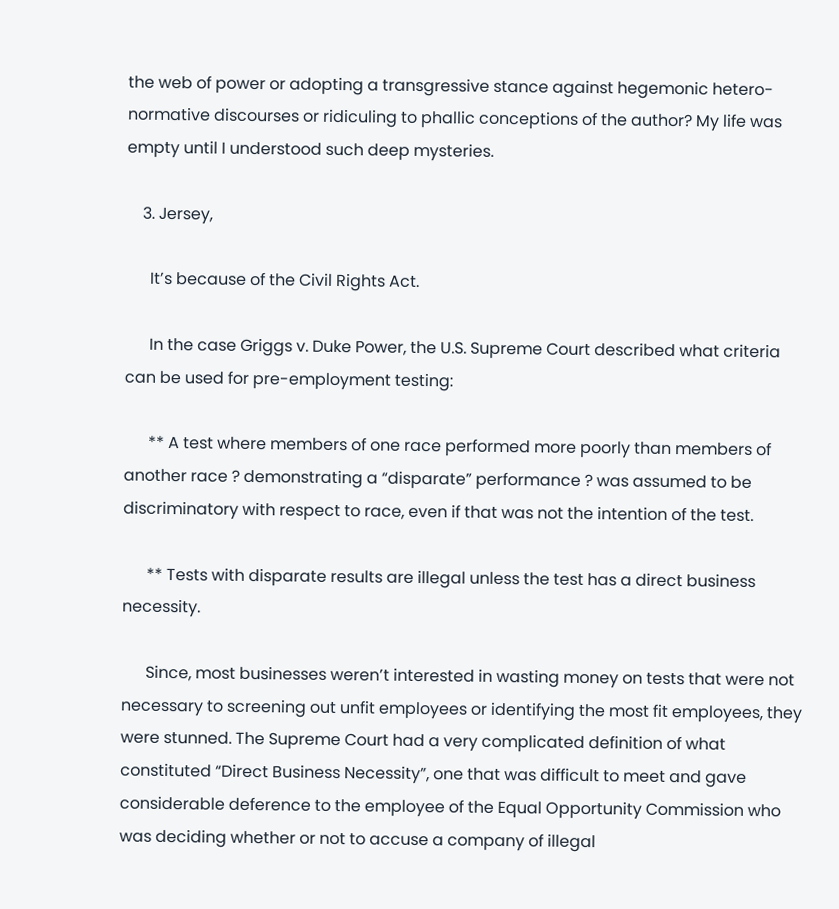the web of power or adopting a transgressive stance against hegemonic hetero-normative discourses or ridiculing to phallic conceptions of the author? My life was empty until I understood such deep mysteries.

    3. Jersey,

      It’s because of the Civil Rights Act.

      In the case Griggs v. Duke Power, the U.S. Supreme Court described what criteria can be used for pre-employment testing:

      ** A test where members of one race performed more poorly than members of another race ? demonstrating a “disparate” performance ? was assumed to be discriminatory with respect to race, even if that was not the intention of the test.

      ** Tests with disparate results are illegal unless the test has a direct business necessity.

      Since, most businesses weren’t interested in wasting money on tests that were not necessary to screening out unfit employees or identifying the most fit employees, they were stunned. The Supreme Court had a very complicated definition of what constituted “Direct Business Necessity”, one that was difficult to meet and gave considerable deference to the employee of the Equal Opportunity Commission who was deciding whether or not to accuse a company of illegal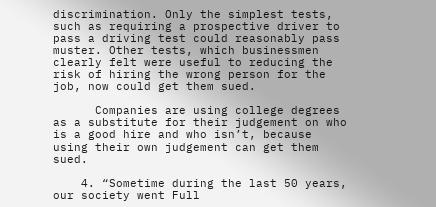discrimination. Only the simplest tests, such as requiring a prospective driver to pass a driving test could reasonably pass muster. Other tests, which businessmen clearly felt were useful to reducing the risk of hiring the wrong person for the job, now could get them sued.

      Companies are using college degrees as a substitute for their judgement on who is a good hire and who isn’t, because using their own judgement can get them sued.

    4. “Sometime during the last 50 years, our society went Full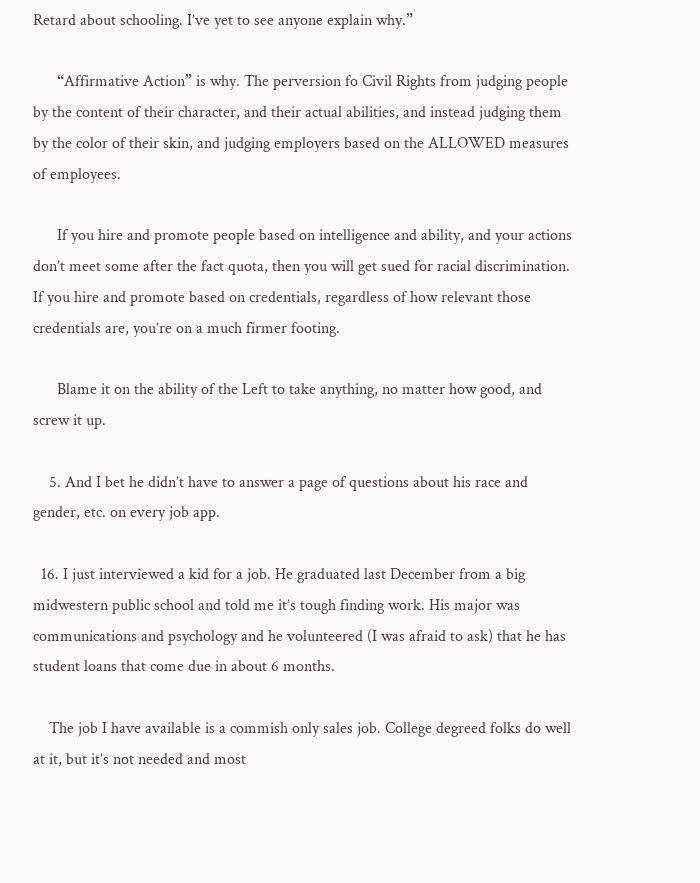Retard about schooling. I’ve yet to see anyone explain why.”

      “Affirmative Action” is why. The perversion fo Civil Rights from judging people by the content of their character, and their actual abilities, and instead judging them by the color of their skin, and judging employers based on the ALLOWED measures of employees.

      If you hire and promote people based on intelligence and ability, and your actions don’t meet some after the fact quota, then you will get sued for racial discrimination. If you hire and promote based on credentials, regardless of how relevant those credentials are, you’re on a much firmer footing.

      Blame it on the ability of the Left to take anything, no matter how good, and screw it up.

    5. And I bet he didn’t have to answer a page of questions about his race and gender, etc. on every job app.

  16. I just interviewed a kid for a job. He graduated last December from a big midwestern public school and told me it’s tough finding work. His major was communications and psychology and he volunteered (I was afraid to ask) that he has student loans that come due in about 6 months.

    The job I have available is a commish only sales job. College degreed folks do well at it, but it’s not needed and most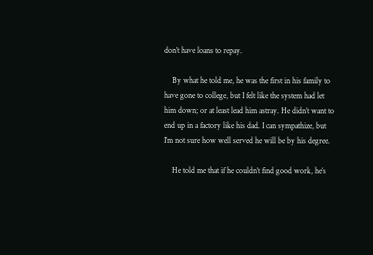don’t have loans to repay.

    By what he told me, he was the first in his family to have gone to college, but I felt like the system had let him down; or at least lead him astray. He didn’t want to end up in a factory like his dad. I can sympathize, but I’m not sure how well served he will be by his degree.

    He told me that if he couldn’t find good work, he’s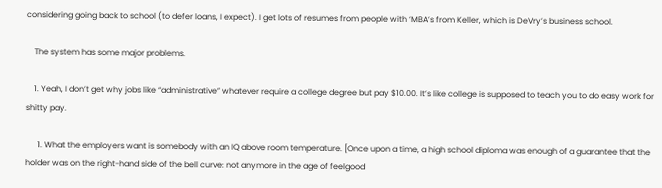considering going back to school (to defer loans, I expect). I get lots of resumes from people with ‘MBA’s from Keller, which is DeVry’s business school.

    The system has some major problems.

    1. Yeah, I don’t get why jobs like “administrative” whatever require a college degree but pay $10.00. It’s like college is supposed to teach you to do easy work for shitty pay.

      1. What the employers want is somebody with an IQ above room temperature. [Once upon a time, a high school diploma was enough of a guarantee that the holder was on the right-hand side of the bell curve: not anymore in the age of feelgood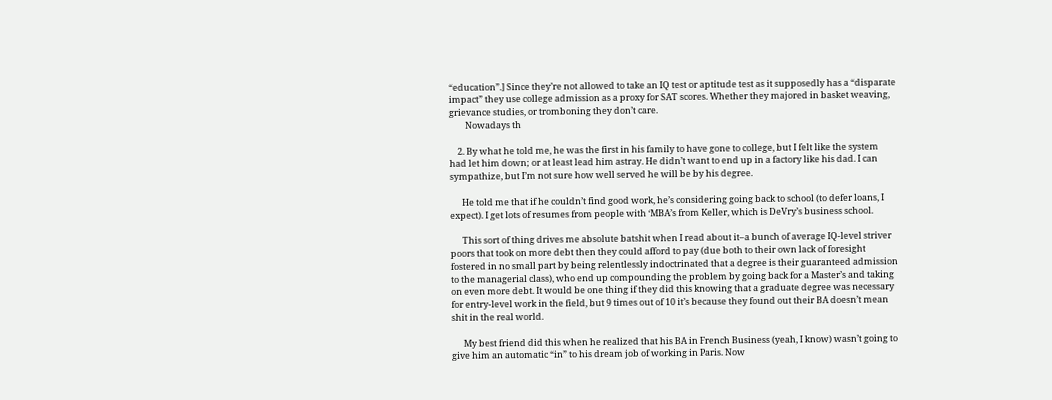“education”.] Since they’re not allowed to take an IQ test or aptitude test as it supposedly has a “disparate impact” they use college admission as a proxy for SAT scores. Whether they majored in basket weaving, grievance studies, or tromboning they don’t care.
        Nowadays th

    2. By what he told me, he was the first in his family to have gone to college, but I felt like the system had let him down; or at least lead him astray. He didn’t want to end up in a factory like his dad. I can sympathize, but I’m not sure how well served he will be by his degree.

      He told me that if he couldn’t find good work, he’s considering going back to school (to defer loans, I expect). I get lots of resumes from people with ‘MBA’s from Keller, which is DeVry’s business school.

      This sort of thing drives me absolute batshit when I read about it–a bunch of average IQ-level striver poors that took on more debt then they could afford to pay (due both to their own lack of foresight fostered in no small part by being relentlessly indoctrinated that a degree is their guaranteed admission to the managerial class), who end up compounding the problem by going back for a Master’s and taking on even more debt. It would be one thing if they did this knowing that a graduate degree was necessary for entry-level work in the field, but 9 times out of 10 it’s because they found out their BA doesn’t mean shit in the real world.

      My best friend did this when he realized that his BA in French Business (yeah, I know) wasn’t going to give him an automatic “in” to his dream job of working in Paris. Now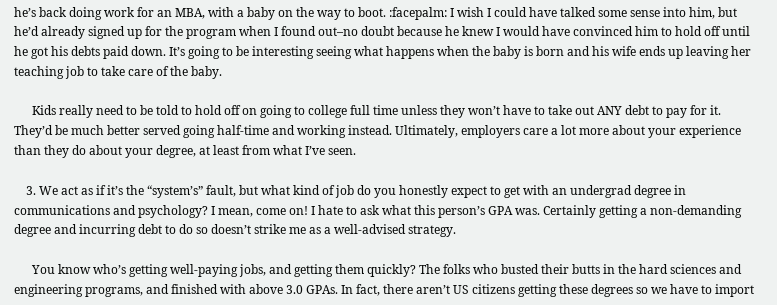he’s back doing work for an MBA, with a baby on the way to boot. :facepalm: I wish I could have talked some sense into him, but he’d already signed up for the program when I found out–no doubt because he knew I would have convinced him to hold off until he got his debts paid down. It’s going to be interesting seeing what happens when the baby is born and his wife ends up leaving her teaching job to take care of the baby.

      Kids really need to be told to hold off on going to college full time unless they won’t have to take out ANY debt to pay for it. They’d be much better served going half-time and working instead. Ultimately, employers care a lot more about your experience than they do about your degree, at least from what I’ve seen.

    3. We act as if it’s the “system’s” fault, but what kind of job do you honestly expect to get with an undergrad degree in communications and psychology? I mean, come on! I hate to ask what this person’s GPA was. Certainly getting a non-demanding degree and incurring debt to do so doesn’t strike me as a well-advised strategy.

      You know who’s getting well-paying jobs, and getting them quickly? The folks who busted their butts in the hard sciences and engineering programs, and finished with above 3.0 GPAs. In fact, there aren’t US citizens getting these degrees so we have to import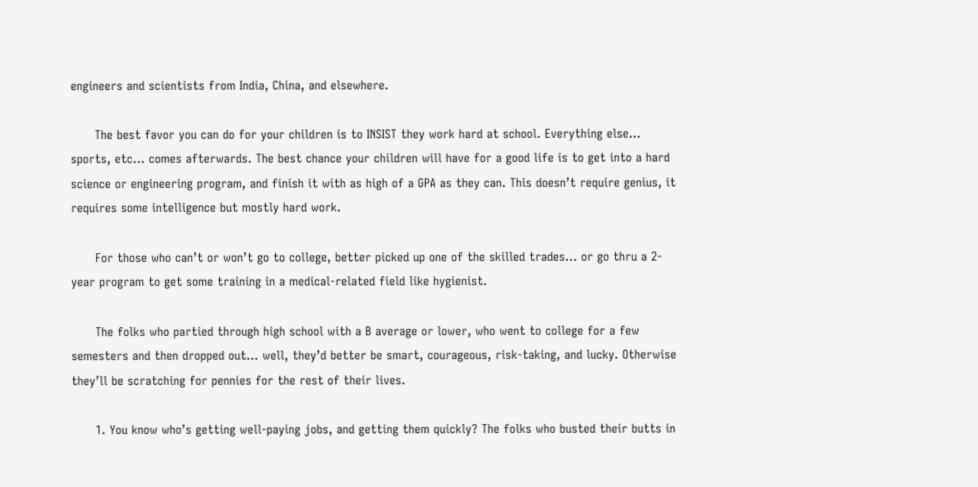engineers and scientists from India, China, and elsewhere.

      The best favor you can do for your children is to INSIST they work hard at school. Everything else… sports, etc… comes afterwards. The best chance your children will have for a good life is to get into a hard science or engineering program, and finish it with as high of a GPA as they can. This doesn’t require genius, it requires some intelligence but mostly hard work.

      For those who can’t or won’t go to college, better picked up one of the skilled trades… or go thru a 2-year program to get some training in a medical-related field like hygienist.

      The folks who partied through high school with a B average or lower, who went to college for a few semesters and then dropped out… well, they’d better be smart, courageous, risk-taking, and lucky. Otherwise they’ll be scratching for pennies for the rest of their lives.

      1. You know who’s getting well-paying jobs, and getting them quickly? The folks who busted their butts in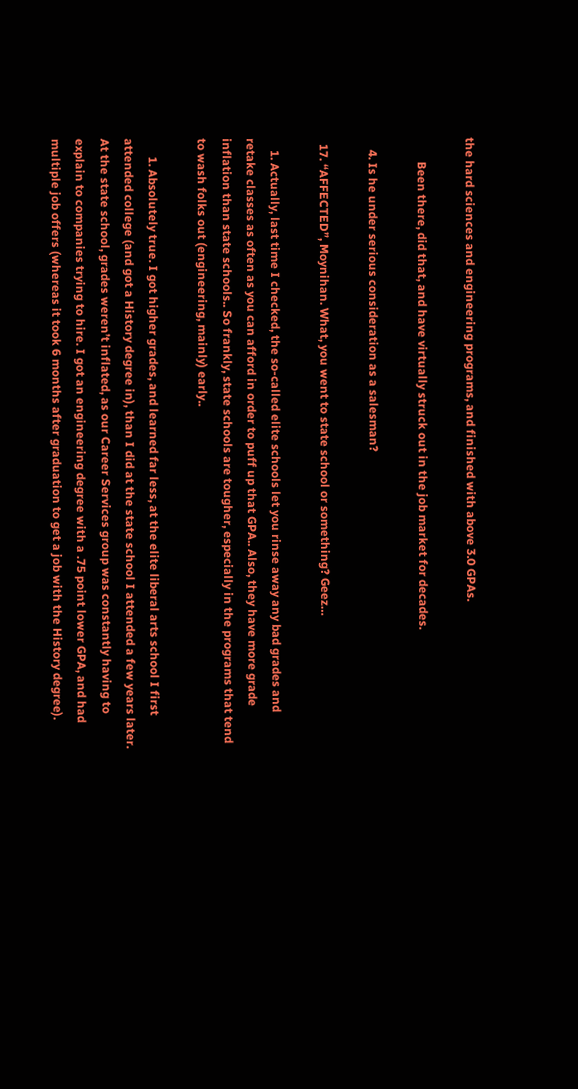the hard sciences and engineering programs, and finished with above 3.0 GPAs.

        Been there, did that, and have virtually struck out in the job market for decades.

    4. Is he under serious consideration as a salesman?

  17. “AFFECTED”, Moynihan. What, you went to state school or something? Geez…

    1. Actually, last time I checked, the so-called elite schools let you rinse away any bad grades and retake classes as often as you can afford in order to puff up that GPA.. Also, they have more grade inflation than state schools.. So frankly, state schools are tougher, especially in the programs that tend to wash folks out (engineering, mainly) early..

      1. Absolutely true. I got higher grades, and learned far less, at the elite liberal arts school I first attended college (and got a History degree in), than I did at the state school I attended a few years later. At the state school, grades weren’t inflated, as our Career Services group was constantly having to explain to companies trying to hire. I got an engineering degree with a .75 point lower GPA, and had multiple job offers (whereas it took 6 months after graduation to get a job with the History degree).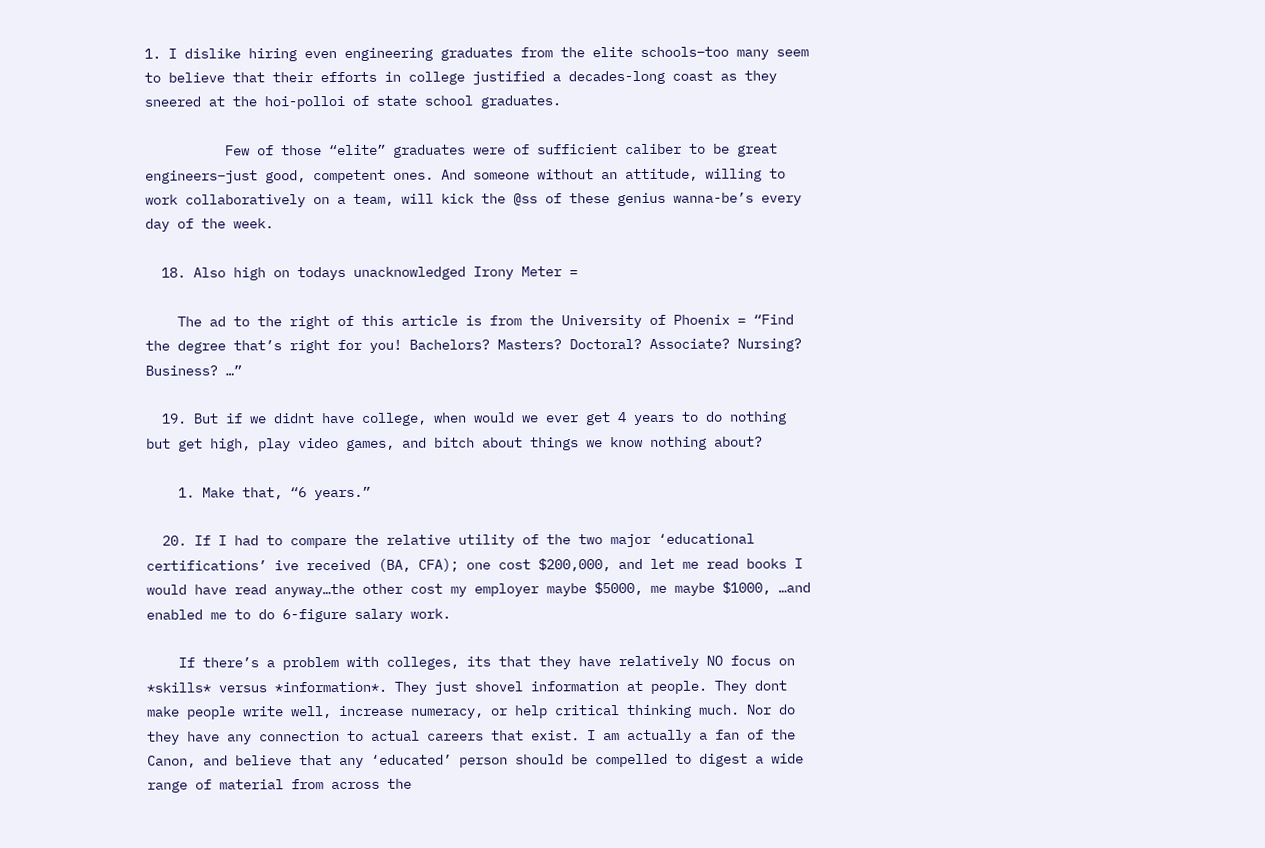1. I dislike hiring even engineering graduates from the elite schools–too many seem to believe that their efforts in college justified a decades-long coast as they sneered at the hoi-polloi of state school graduates.

          Few of those “elite” graduates were of sufficient caliber to be great engineers–just good, competent ones. And someone without an attitude, willing to work collaboratively on a team, will kick the @ss of these genius wanna-be’s every day of the week.

  18. Also high on todays unacknowledged Irony Meter =

    The ad to the right of this article is from the University of Phoenix = “Find the degree that’s right for you! Bachelors? Masters? Doctoral? Associate? Nursing? Business? …”

  19. But if we didnt have college, when would we ever get 4 years to do nothing but get high, play video games, and bitch about things we know nothing about?

    1. Make that, “6 years.”

  20. If I had to compare the relative utility of the two major ‘educational certifications’ ive received (BA, CFA); one cost $200,000, and let me read books I would have read anyway…the other cost my employer maybe $5000, me maybe $1000, …and enabled me to do 6-figure salary work.

    If there’s a problem with colleges, its that they have relatively NO focus on *skills* versus *information*. They just shovel information at people. They dont make people write well, increase numeracy, or help critical thinking much. Nor do they have any connection to actual careers that exist. I am actually a fan of the Canon, and believe that any ‘educated’ person should be compelled to digest a wide range of material from across the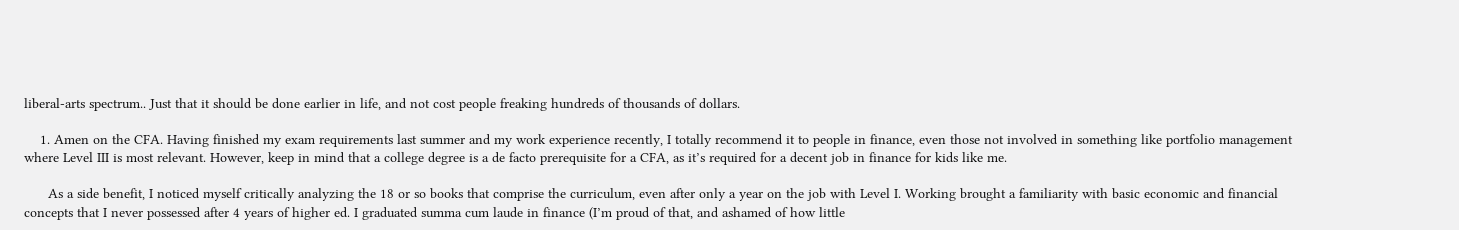liberal-arts spectrum.. Just that it should be done earlier in life, and not cost people freaking hundreds of thousands of dollars.

    1. Amen on the CFA. Having finished my exam requirements last summer and my work experience recently, I totally recommend it to people in finance, even those not involved in something like portfolio management where Level III is most relevant. However, keep in mind that a college degree is a de facto prerequisite for a CFA, as it’s required for a decent job in finance for kids like me.

      As a side benefit, I noticed myself critically analyzing the 18 or so books that comprise the curriculum, even after only a year on the job with Level I. Working brought a familiarity with basic economic and financial concepts that I never possessed after 4 years of higher ed. I graduated summa cum laude in finance (I’m proud of that, and ashamed of how little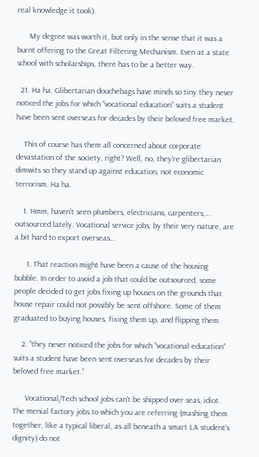real knowledge it took).

      My degree was worth it, but only in the sense that it was a burnt offering to the Great Filtering Mechanism. Even at a state school with scholarships, there has to be a better way.

  21. Ha ha. Glibertarian douchebags have minds so tiny they never noticed the jobs for which “vocational education” suits a student have been sent overseas for decades by their beloved free market.

    This of course has them all concerned about corporate devastation of the society, right? Well, no, they’re glibertarian dimwits so they stand up against education, not economic terrorism. Ha ha.

    1. Hmm, haven’t seen plumbers, electricians, carpenters,… outsourced lately. Vocational service jobs, by their very nature, are a bit hard to export overseas…

      1. That reaction might have been a cause of the housing bubble. In order to avoid a job that could be outsourced, some people decided to get jobs fixing up houses on the grounds that house repair could not possibly be sent offshore. Some of them graduated to buying houses, fixing them up, and flipping them.

    2. “they never noticed the jobs for which “vocational education” suits a student have been sent overseas for decades by their beloved free market.”

      Vocational/Tech school jobs can’t be shipped over seas, idiot. The menial factory jobs to which you are referring (mashing them together, like a typical liberal, as all beneath a smart LA student’s dignity) do not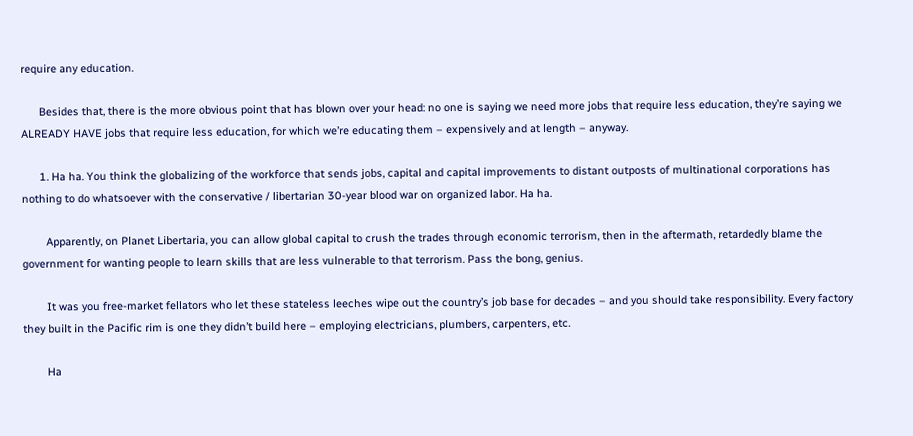require any education.

      Besides that, there is the more obvious point that has blown over your head: no one is saying we need more jobs that require less education, they’re saying we ALREADY HAVE jobs that require less education, for which we’re educating them – expensively and at length – anyway.

      1. Ha ha. You think the globalizing of the workforce that sends jobs, capital and capital improvements to distant outposts of multinational corporations has nothing to do whatsoever with the conservative / libertarian 30-year blood war on organized labor. Ha ha.

        Apparently, on Planet Libertaria, you can allow global capital to crush the trades through economic terrorism, then in the aftermath, retardedly blame the government for wanting people to learn skills that are less vulnerable to that terrorism. Pass the bong, genius.

        It was you free-market fellators who let these stateless leeches wipe out the country’s job base for decades – and you should take responsibility. Every factory they built in the Pacific rim is one they didn’t build here – employing electricians, plumbers, carpenters, etc.

        Ha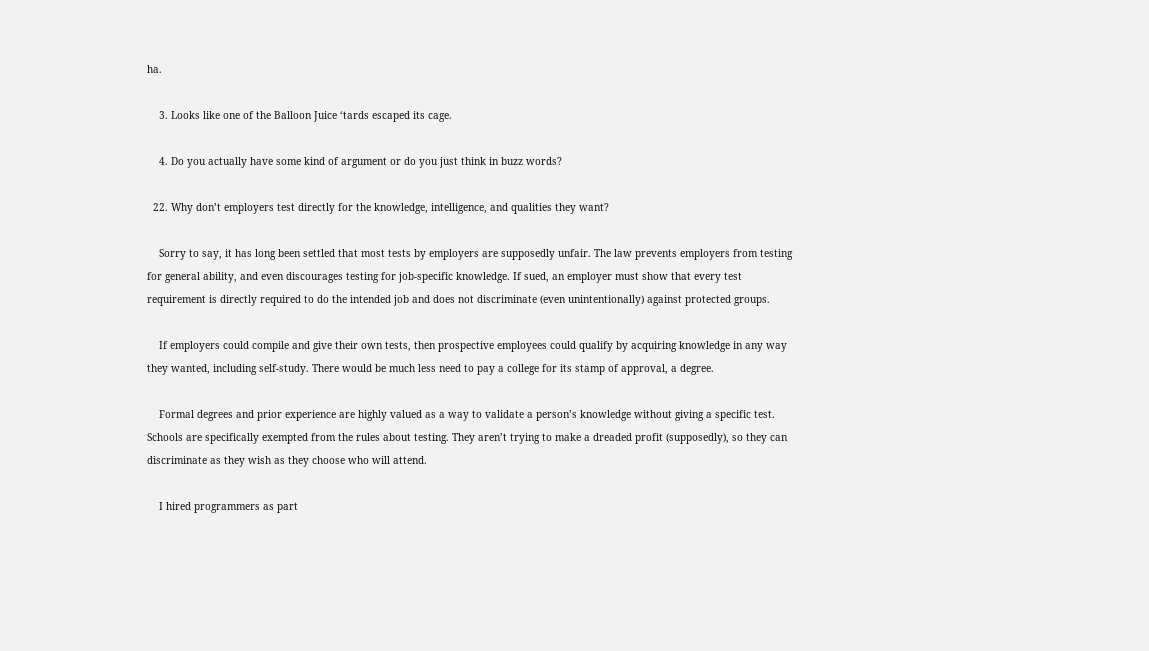ha.

    3. Looks like one of the Balloon Juice ‘tards escaped its cage.

    4. Do you actually have some kind of argument or do you just think in buzz words?

  22. Why don’t employers test directly for the knowledge, intelligence, and qualities they want?

    Sorry to say, it has long been settled that most tests by employers are supposedly unfair. The law prevents employers from testing for general ability, and even discourages testing for job-specific knowledge. If sued, an employer must show that every test requirement is directly required to do the intended job and does not discriminate (even unintentionally) against protected groups.

    If employers could compile and give their own tests, then prospective employees could qualify by acquiring knowledge in any way they wanted, including self-study. There would be much less need to pay a college for its stamp of approval, a degree.

    Formal degrees and prior experience are highly valued as a way to validate a person’s knowledge without giving a specific test. Schools are specifically exempted from the rules about testing. They aren’t trying to make a dreaded profit (supposedly), so they can discriminate as they wish as they choose who will attend.

    I hired programmers as part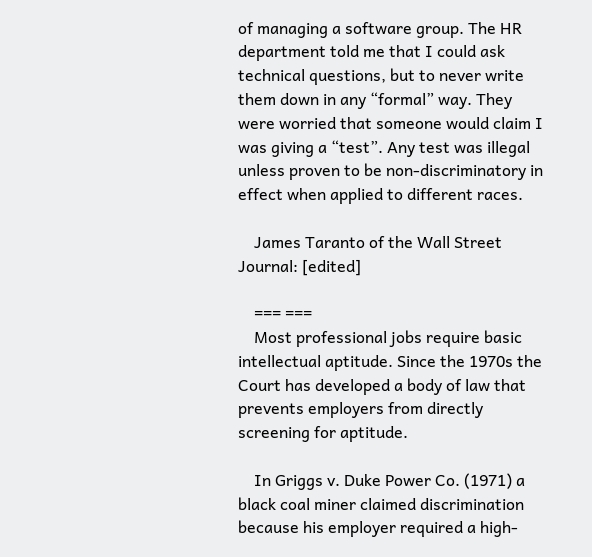of managing a software group. The HR department told me that I could ask technical questions, but to never write them down in any “formal” way. They were worried that someone would claim I was giving a “test”. Any test was illegal unless proven to be non-discriminatory in effect when applied to different races.

    James Taranto of the Wall Street Journal: [edited]

    === ===
    Most professional jobs require basic intellectual aptitude. Since the 1970s the Court has developed a body of law that prevents employers from directly screening for aptitude.

    In Griggs v. Duke Power Co. (1971) a black coal miner claimed discrimination because his employer required a high-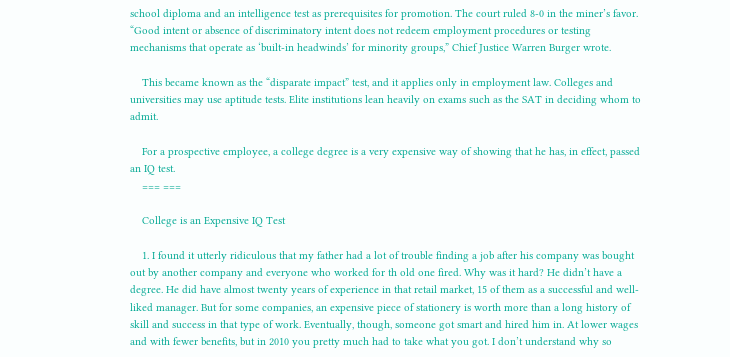school diploma and an intelligence test as prerequisites for promotion. The court ruled 8-0 in the miner’s favor. “Good intent or absence of discriminatory intent does not redeem employment procedures or testing mechanisms that operate as ‘built-in headwinds’ for minority groups,” Chief Justice Warren Burger wrote.

    This became known as the “disparate impact” test, and it applies only in employment law. Colleges and universities may use aptitude tests. Elite institutions lean heavily on exams such as the SAT in deciding whom to admit.

    For a prospective employee, a college degree is a very expensive way of showing that he has, in effect, passed an IQ test.
    === ===

    College is an Expensive IQ Test

    1. I found it utterly ridiculous that my father had a lot of trouble finding a job after his company was bought out by another company and everyone who worked for th old one fired. Why was it hard? He didn’t have a degree. He did have almost twenty years of experience in that retail market, 15 of them as a successful and well-liked manager. But for some companies, an expensive piece of stationery is worth more than a long history of skill and success in that type of work. Eventually, though, someone got smart and hired him in. At lower wages and with fewer benefits, but in 2010 you pretty much had to take what you got. I don’t understand why so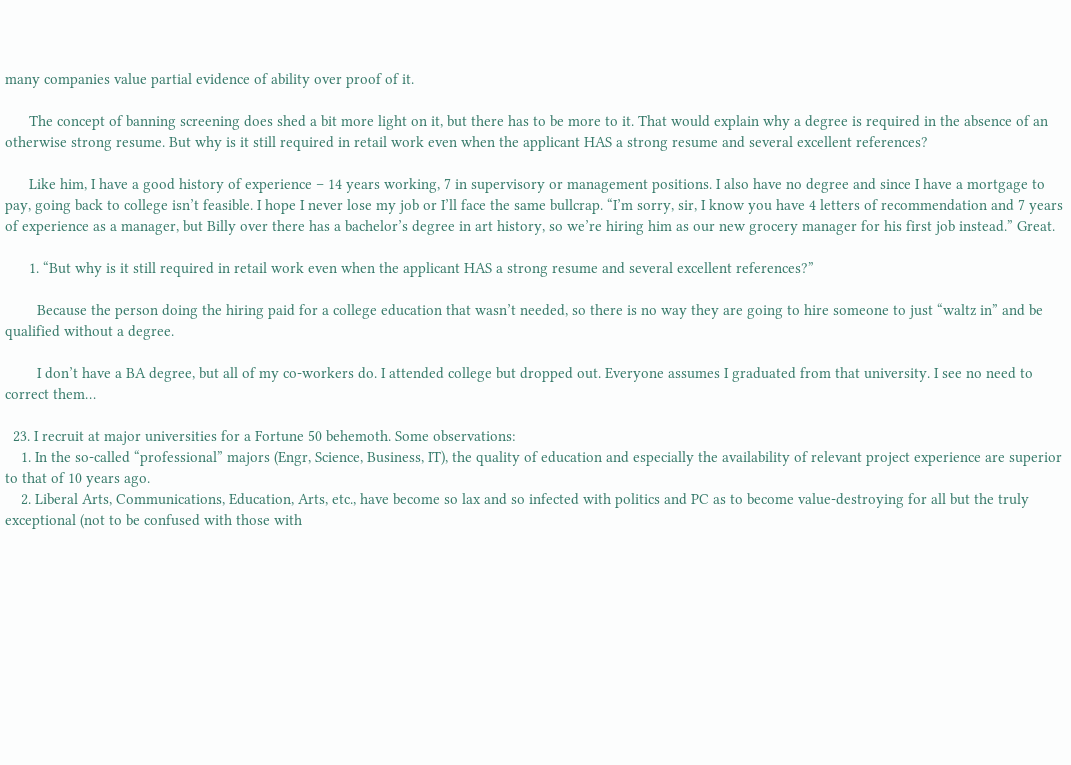many companies value partial evidence of ability over proof of it.

      The concept of banning screening does shed a bit more light on it, but there has to be more to it. That would explain why a degree is required in the absence of an otherwise strong resume. But why is it still required in retail work even when the applicant HAS a strong resume and several excellent references?

      Like him, I have a good history of experience – 14 years working, 7 in supervisory or management positions. I also have no degree and since I have a mortgage to pay, going back to college isn’t feasible. I hope I never lose my job or I’ll face the same bullcrap. “I’m sorry, sir, I know you have 4 letters of recommendation and 7 years of experience as a manager, but Billy over there has a bachelor’s degree in art history, so we’re hiring him as our new grocery manager for his first job instead.” Great.

      1. “But why is it still required in retail work even when the applicant HAS a strong resume and several excellent references?”

        Because the person doing the hiring paid for a college education that wasn’t needed, so there is no way they are going to hire someone to just “waltz in” and be qualified without a degree.

        I don’t have a BA degree, but all of my co-workers do. I attended college but dropped out. Everyone assumes I graduated from that university. I see no need to correct them…

  23. I recruit at major universities for a Fortune 50 behemoth. Some observations:
    1. In the so-called “professional” majors (Engr, Science, Business, IT), the quality of education and especially the availability of relevant project experience are superior to that of 10 years ago.
    2. Liberal Arts, Communications, Education, Arts, etc., have become so lax and so infected with politics and PC as to become value-destroying for all but the truly exceptional (not to be confused with those with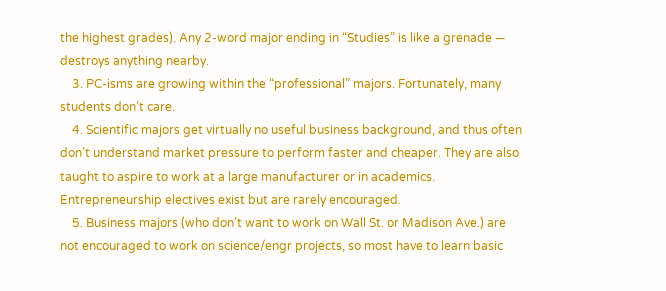the highest grades). Any 2-word major ending in “Studies” is like a grenade — destroys anything nearby.
    3. PC-isms are growing within the “professional” majors. Fortunately, many students don’t care.
    4. Scientific majors get virtually no useful business background, and thus often don’t understand market pressure to perform faster and cheaper. They are also taught to aspire to work at a large manufacturer or in academics. Entrepreneurship electives exist but are rarely encouraged.
    5. Business majors (who don’t want to work on Wall St. or Madison Ave.) are not encouraged to work on science/engr projects, so most have to learn basic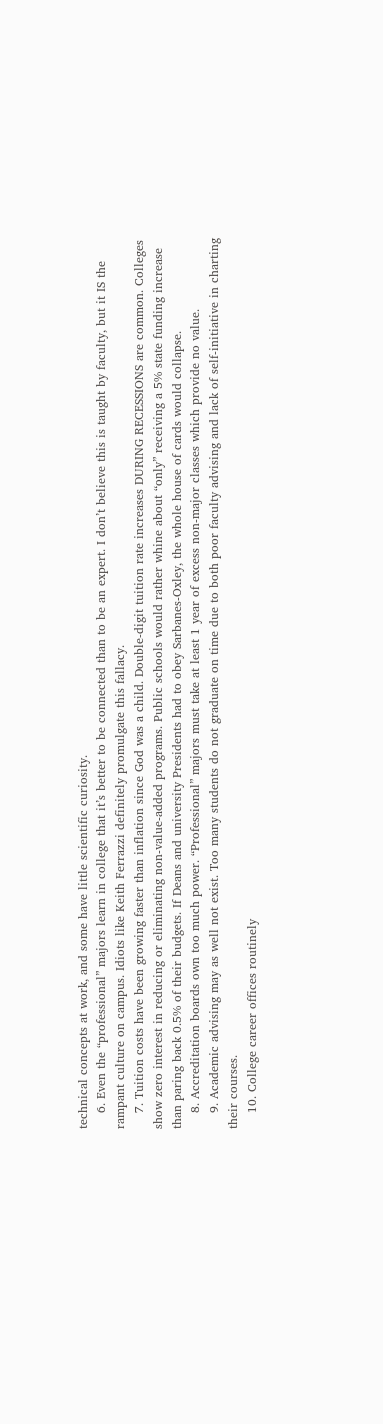technical concepts at work, and some have little scientific curiosity.
    6. Even the “professional” majors learn in college that it’s better to be connected than to be an expert. I don’t believe this is taught by faculty, but it IS the rampant culture on campus. Idiots like Keith Ferrazzi definitely promulgate this fallacy.
    7. Tuition costs have been growing faster than inflation since God was a child. Double-digit tuition rate increases DURING RECESSIONS are common. Colleges show zero interest in reducing or eliminating non-value-added programs. Public schools would rather whine about “only” receiving a 5% state funding increase than paring back 0.5% of their budgets. If Deans and university Presidents had to obey Sarbanes-Oxley, the whole house of cards would collapse.
    8. Accreditation boards own too much power. “Professional” majors must take at least 1 year of excess non-major classes which provide no value.
    9. Academic advising may as well not exist. Too many students do not graduate on time due to both poor faculty advising and lack of self-initiative in charting their courses.
    10. College career offices routinely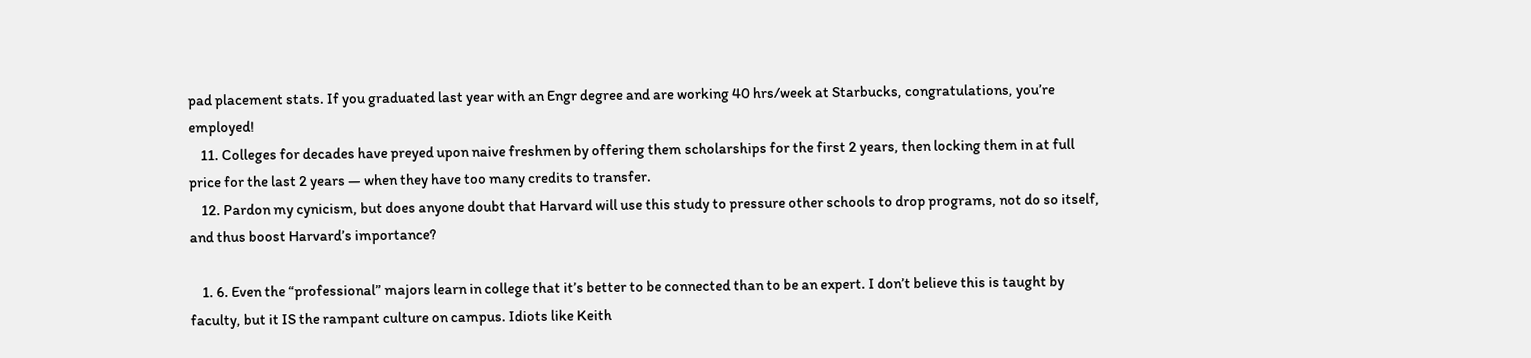pad placement stats. If you graduated last year with an Engr degree and are working 40 hrs/week at Starbucks, congratulations, you’re employed!
    11. Colleges for decades have preyed upon naive freshmen by offering them scholarships for the first 2 years, then locking them in at full price for the last 2 years — when they have too many credits to transfer.
    12. Pardon my cynicism, but does anyone doubt that Harvard will use this study to pressure other schools to drop programs, not do so itself, and thus boost Harvard’s importance?

    1. 6. Even the “professional” majors learn in college that it’s better to be connected than to be an expert. I don’t believe this is taught by faculty, but it IS the rampant culture on campus. Idiots like Keith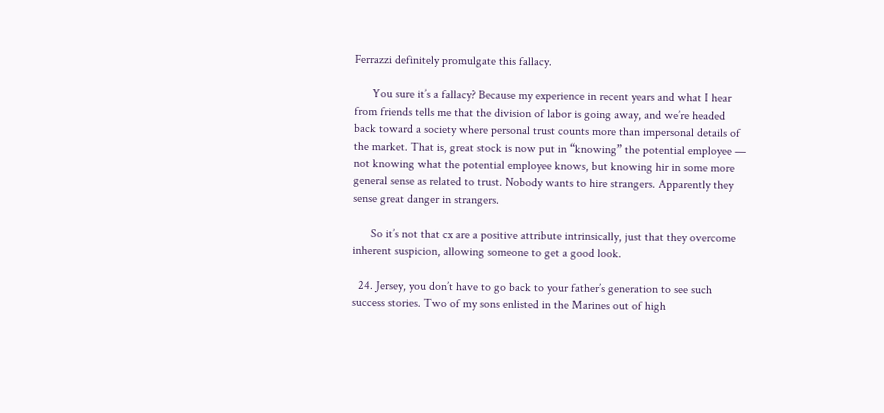Ferrazzi definitely promulgate this fallacy.

      You sure it’s a fallacy? Because my experience in recent years and what I hear from friends tells me that the division of labor is going away, and we’re headed back toward a society where personal trust counts more than impersonal details of the market. That is, great stock is now put in “knowing” the potential employee — not knowing what the potential employee knows, but knowing hir in some more general sense as related to trust. Nobody wants to hire strangers. Apparently they sense great danger in strangers.

      So it’s not that cx are a positive attribute intrinsically, just that they overcome inherent suspicion, allowing someone to get a good look.

  24. Jersey, you don’t have to go back to your father’s generation to see such success stories. Two of my sons enlisted in the Marines out of high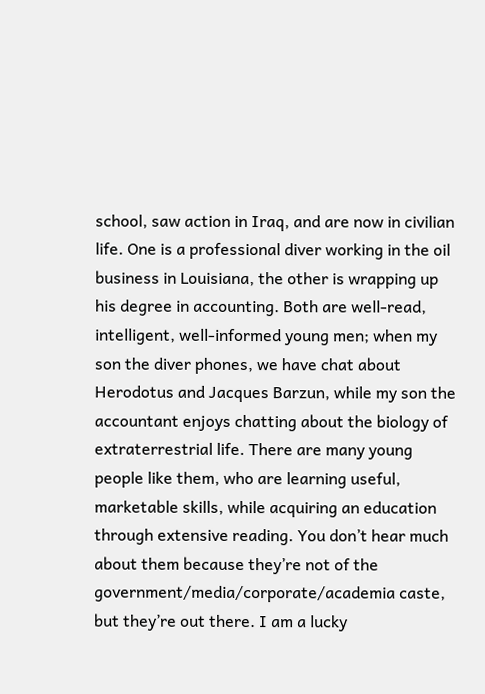school, saw action in Iraq, and are now in civilian life. One is a professional diver working in the oil business in Louisiana, the other is wrapping up his degree in accounting. Both are well-read, intelligent, well-informed young men; when my son the diver phones, we have chat about Herodotus and Jacques Barzun, while my son the accountant enjoys chatting about the biology of extraterrestrial life. There are many young people like them, who are learning useful, marketable skills, while acquiring an education through extensive reading. You don’t hear much about them because they’re not of the government/media/corporate/academia caste, but they’re out there. I am a lucky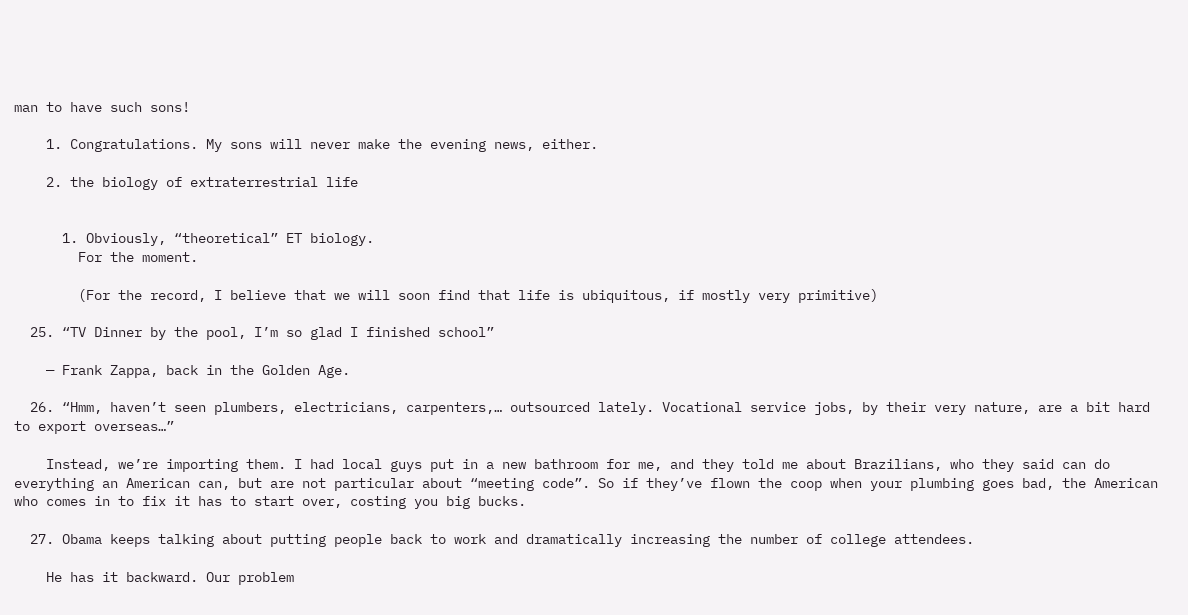man to have such sons!

    1. Congratulations. My sons will never make the evening news, either.

    2. the biology of extraterrestrial life


      1. Obviously, “theoretical” ET biology.
        For the moment.

        (For the record, I believe that we will soon find that life is ubiquitous, if mostly very primitive)

  25. “TV Dinner by the pool, I’m so glad I finished school”

    — Frank Zappa, back in the Golden Age.

  26. “Hmm, haven’t seen plumbers, electricians, carpenters,… outsourced lately. Vocational service jobs, by their very nature, are a bit hard to export overseas…”

    Instead, we’re importing them. I had local guys put in a new bathroom for me, and they told me about Brazilians, who they said can do everything an American can, but are not particular about “meeting code”. So if they’ve flown the coop when your plumbing goes bad, the American who comes in to fix it has to start over, costing you big bucks.

  27. Obama keeps talking about putting people back to work and dramatically increasing the number of college attendees.

    He has it backward. Our problem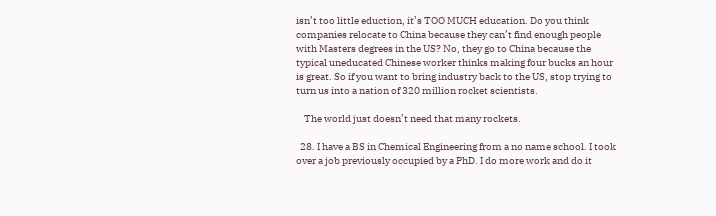isn’t too little eduction, it’s TOO MUCH education. Do you think companies relocate to China because they can’t find enough people with Masters degrees in the US? No, they go to China because the typical uneducated Chinese worker thinks making four bucks an hour is great. So if you want to bring industry back to the US, stop trying to turn us into a nation of 320 million rocket scientists.

    The world just doesn’t need that many rockets.

  28. I have a BS in Chemical Engineering from a no name school. I took over a job previously occupied by a PhD. I do more work and do it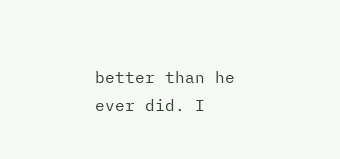better than he ever did. I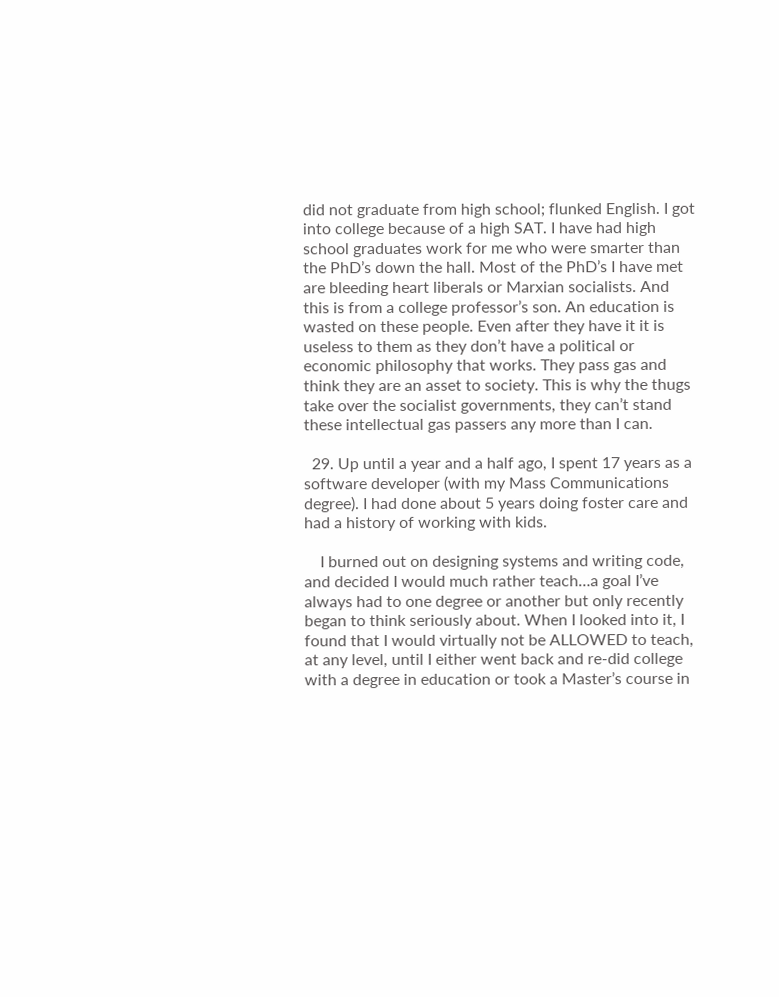did not graduate from high school; flunked English. I got into college because of a high SAT. I have had high school graduates work for me who were smarter than the PhD’s down the hall. Most of the PhD’s I have met are bleeding heart liberals or Marxian socialists. And this is from a college professor’s son. An education is wasted on these people. Even after they have it it is useless to them as they don’t have a political or economic philosophy that works. They pass gas and think they are an asset to society. This is why the thugs take over the socialist governments, they can’t stand these intellectual gas passers any more than I can.

  29. Up until a year and a half ago, I spent 17 years as a software developer (with my Mass Communications degree). I had done about 5 years doing foster care and had a history of working with kids.

    I burned out on designing systems and writing code, and decided I would much rather teach…a goal I’ve always had to one degree or another but only recently began to think seriously about. When I looked into it, I found that I would virtually not be ALLOWED to teach, at any level, until I either went back and re-did college with a degree in education or took a Master’s course in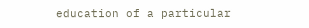education of a particular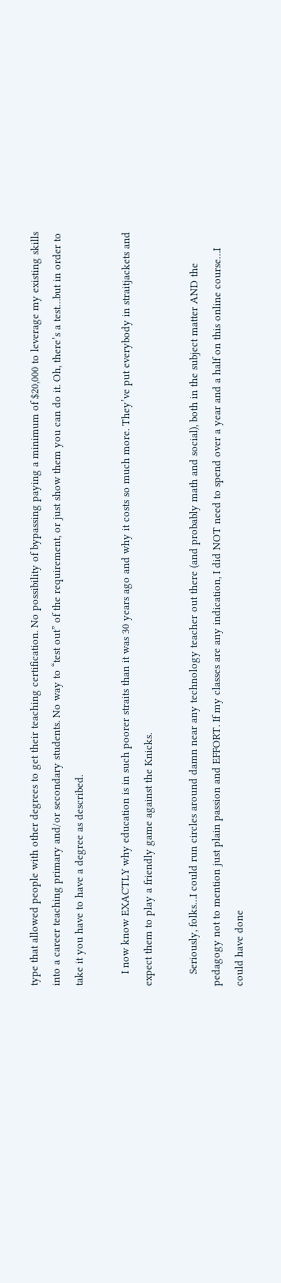type that allowed people with other degrees to get their teaching certification. No possibility of bypassing paying a minimum of $20,000 to leverage my existing skills into a career teaching primary and/or secondary students. No way to “test out” of the requirement, or just show them you can do it. Oh, there’s a test…but in order to take it you have to have a degree as described.

    I now know EXACTLY why education is in such poorer straits than it was 30 years ago and why it costs so much more. They’ve put everybody in straitjackets and expect them to play a friendly game against the Knicks.

    Seriously, folks…I could run circles around damn near any technology teacher out there (and probably math and social), both in the subject matter AND the pedagogy not to mention just plain passion and EFFORT. If my classes are any indication, I did NOT need to spend over a year and a half on this online course…I could have done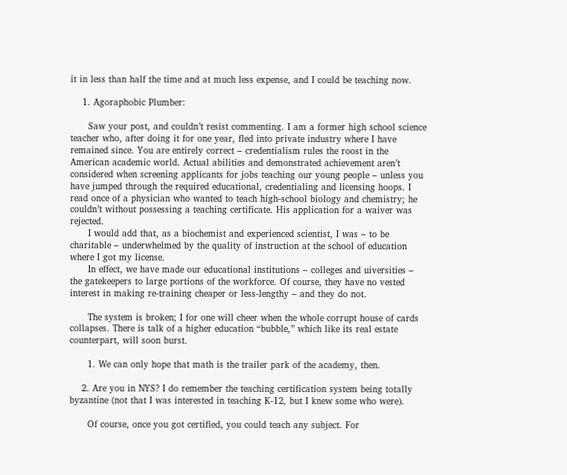it in less than half the time and at much less expense, and I could be teaching now.

    1. Agoraphobic Plumber:

      Saw your post, and couldn’t resist commenting. I am a former high school science teacher who, after doing it for one year, fled into private industry where I have remained since. You are entirely correct – credentialism rules the roost in the American academic world. Actual abilities and demonstrated achievement aren’t considered when screening applicants for jobs teaching our young people – unless you have jumped through the required educational, credentialing and licensing hoops. I read once of a physician who wanted to teach high-school biology and chemistry; he couldn’t without possessing a teaching certificate. His application for a waiver was rejected.
      I would add that, as a biochemist and experienced scientist, I was – to be charitable – underwhelmed by the quality of instruction at the school of education where I got my license.
      In effect, we have made our educational institutions – colleges and uiversities – the gatekeepers to large portions of the workforce. Of course, they have no vested interest in making re-training cheaper or less-lengthy – and they do not.

      The system is broken; I for one will cheer when the whole corrupt house of cards collapses. There is talk of a higher education “bubble,” which like its real estate counterpart, will soon burst.

      1. We can only hope that math is the trailer park of the academy, then.

    2. Are you in NYS? I do remember the teaching certification system being totally byzantine (not that I was interested in teaching K-12, but I knew some who were).

      Of course, once you got certified, you could teach any subject. For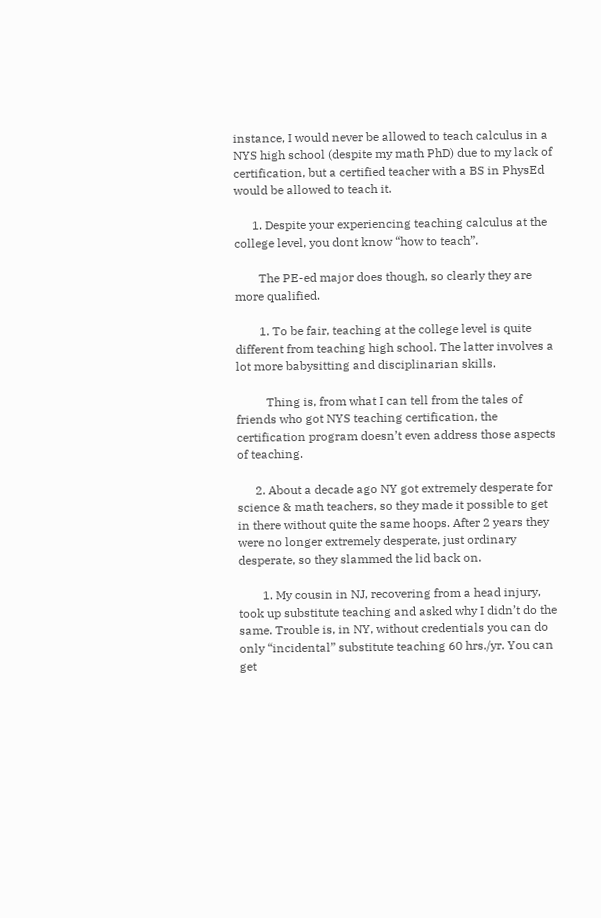instance, I would never be allowed to teach calculus in a NYS high school (despite my math PhD) due to my lack of certification, but a certified teacher with a BS in PhysEd would be allowed to teach it.

      1. Despite your experiencing teaching calculus at the college level, you dont know “how to teach”.

        The PE-ed major does though, so clearly they are more qualified.

        1. To be fair, teaching at the college level is quite different from teaching high school. The latter involves a lot more babysitting and disciplinarian skills.

          Thing is, from what I can tell from the tales of friends who got NYS teaching certification, the certification program doesn’t even address those aspects of teaching.

      2. About a decade ago NY got extremely desperate for science & math teachers, so they made it possible to get in there without quite the same hoops. After 2 years they were no longer extremely desperate, just ordinary desperate, so they slammed the lid back on.

        1. My cousin in NJ, recovering from a head injury, took up substitute teaching and asked why I didn’t do the same. Trouble is, in NY, without credentials you can do only “incidental” substitute teaching 60 hrs./yr. You can get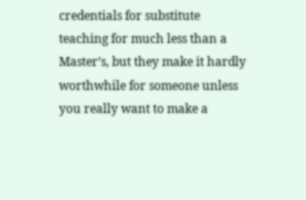credentials for substitute teaching for much less than a Master’s, but they make it hardly worthwhile for someone unless you really want to make a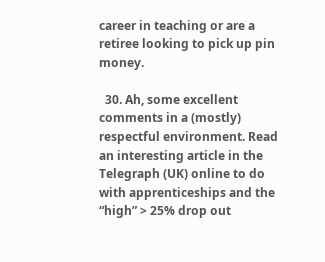career in teaching or are a retiree looking to pick up pin money.

  30. Ah, some excellent comments in a (mostly) respectful environment. Read an interesting article in the Telegraph (UK) online to do with apprenticeships and the “high” > 25% drop out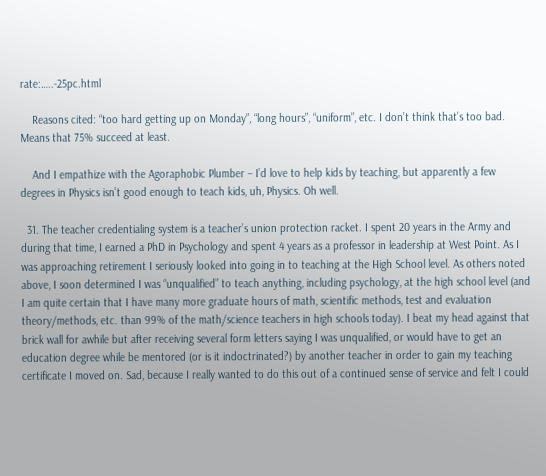rate:…..-25pc.html

    Reasons cited: “too hard getting up on Monday”, “long hours”, “uniform”, etc. I don’t think that’s too bad. Means that 75% succeed at least.

    And I empathize with the Agoraphobic Plumber – I’d love to help kids by teaching, but apparently a few degrees in Physics isn’t good enough to teach kids, uh, Physics. Oh well.

  31. The teacher credentialing system is a teacher’s union protection racket. I spent 20 years in the Army and during that time, I earned a PhD in Psychology and spent 4 years as a professor in leadership at West Point. As I was approaching retirement I seriously looked into going in to teaching at the High School level. As others noted above, I soon determined I was “unqualified” to teach anything, including psychology, at the high school level (and I am quite certain that I have many more graduate hours of math, scientific methods, test and evaluation theory/methods, etc. than 99% of the math/science teachers in high schools today). I beat my head against that brick wall for awhile but after receiving several form letters saying I was unqualified, or would have to get an education degree while be mentored (or is it indoctrinated?) by another teacher in order to gain my teaching certificate I moved on. Sad, because I really wanted to do this out of a continued sense of service and felt I could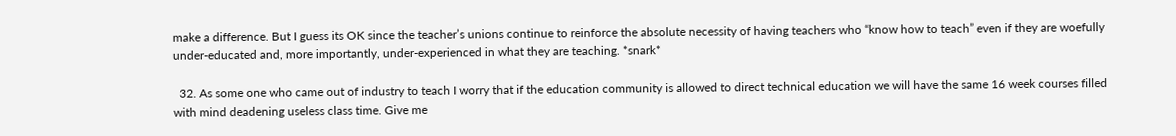make a difference. But I guess its OK since the teacher’s unions continue to reinforce the absolute necessity of having teachers who “know how to teach” even if they are woefully under-educated and, more importantly, under-experienced in what they are teaching. *snark*

  32. As some one who came out of industry to teach I worry that if the education community is allowed to direct technical education we will have the same 16 week courses filled with mind deadening useless class time. Give me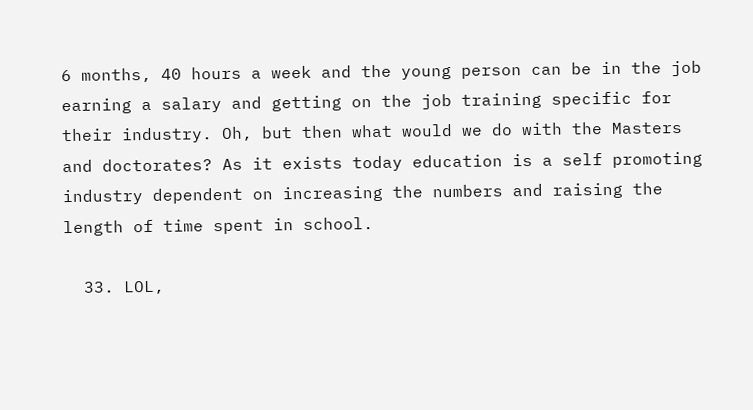6 months, 40 hours a week and the young person can be in the job earning a salary and getting on the job training specific for their industry. Oh, but then what would we do with the Masters and doctorates? As it exists today education is a self promoting industry dependent on increasing the numbers and raising the length of time spent in school.

  33. LOL,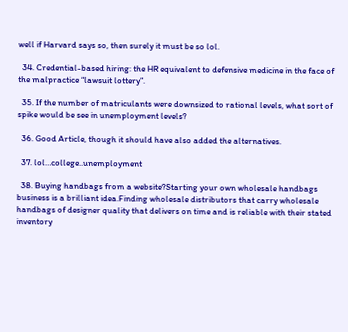well if Harvard says so, then surely it must be so lol.

  34. Credential-based hiring: the HR equivalent to defensive medicine in the face of the malpractice “lawsuit lottery”.

  35. If the number of matriculants were downsized to rational levels, what sort of spike would be see in unemployment levels?

  36. Good Article, though it should have also added the alternatives.

  37. lol…college..unemployment

  38. Buying handbags from a website?Starting your own wholesale handbags business is a brilliant idea.Finding wholesale distributors that carry wholesale handbags of designer quality that delivers on time and is reliable with their stated inventory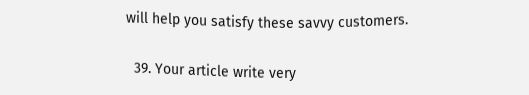will help you satisfy these savvy customers.

  39. Your article write very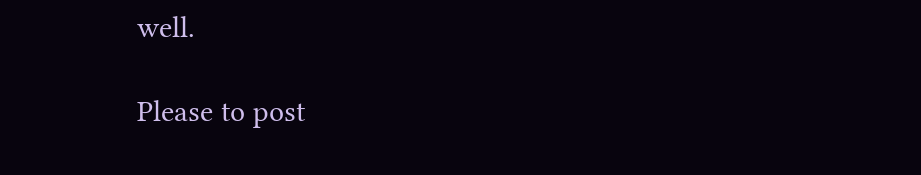well.

Please to post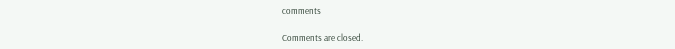comments

Comments are closed.